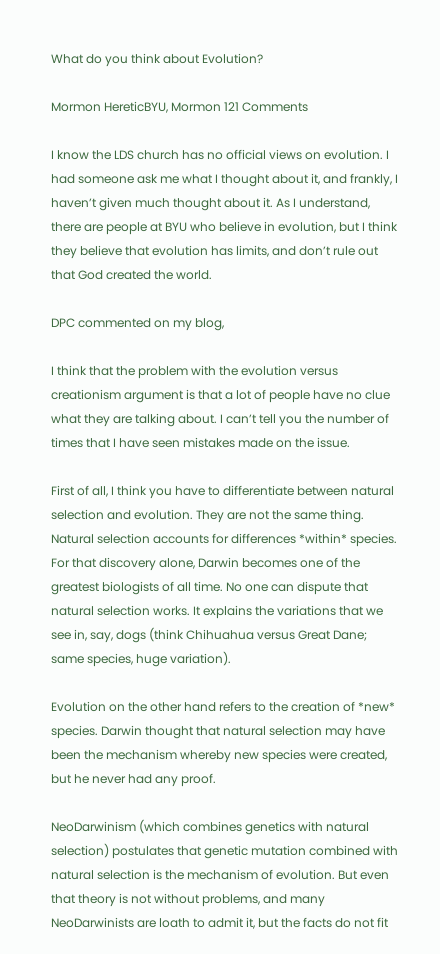What do you think about Evolution?

Mormon HereticBYU, Mormon 121 Comments

I know the LDS church has no official views on evolution. I had someone ask me what I thought about it, and frankly, I haven’t given much thought about it. As I understand, there are people at BYU who believe in evolution, but I think they believe that evolution has limits, and don’t rule out that God created the world.

DPC commented on my blog,

I think that the problem with the evolution versus creationism argument is that a lot of people have no clue what they are talking about. I can’t tell you the number of times that I have seen mistakes made on the issue.

First of all, I think you have to differentiate between natural selection and evolution. They are not the same thing. Natural selection accounts for differences *within* species. For that discovery alone, Darwin becomes one of the greatest biologists of all time. No one can dispute that natural selection works. It explains the variations that we see in, say, dogs (think Chihuahua versus Great Dane; same species, huge variation).

Evolution on the other hand refers to the creation of *new* species. Darwin thought that natural selection may have been the mechanism whereby new species were created, but he never had any proof.

NeoDarwinism (which combines genetics with natural selection) postulates that genetic mutation combined with natural selection is the mechanism of evolution. But even that theory is not without problems, and many NeoDarwinists are loath to admit it, but the facts do not fit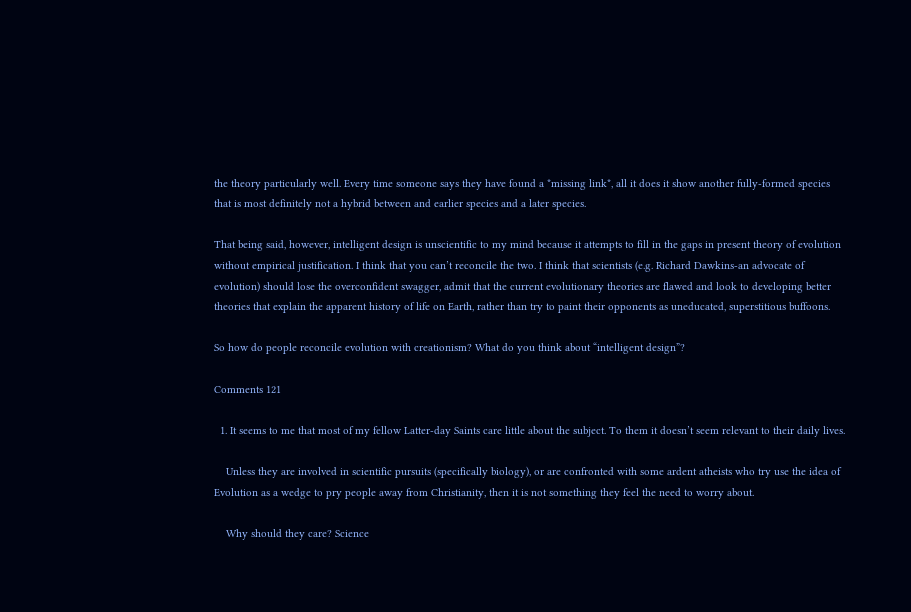the theory particularly well. Every time someone says they have found a *missing link*, all it does it show another fully-formed species that is most definitely not a hybrid between and earlier species and a later species.

That being said, however, intelligent design is unscientific to my mind because it attempts to fill in the gaps in present theory of evolution without empirical justification. I think that you can’t reconcile the two. I think that scientists (e.g. Richard Dawkins-an advocate of evolution) should lose the overconfident swagger, admit that the current evolutionary theories are flawed and look to developing better theories that explain the apparent history of life on Earth, rather than try to paint their opponents as uneducated, superstitious buffoons.

So how do people reconcile evolution with creationism? What do you think about “intelligent design”?

Comments 121

  1. It seems to me that most of my fellow Latter-day Saints care little about the subject. To them it doesn’t seem relevant to their daily lives.

    Unless they are involved in scientific pursuits (specifically biology), or are confronted with some ardent atheists who try use the idea of Evolution as a wedge to pry people away from Christianity, then it is not something they feel the need to worry about.

    Why should they care? Science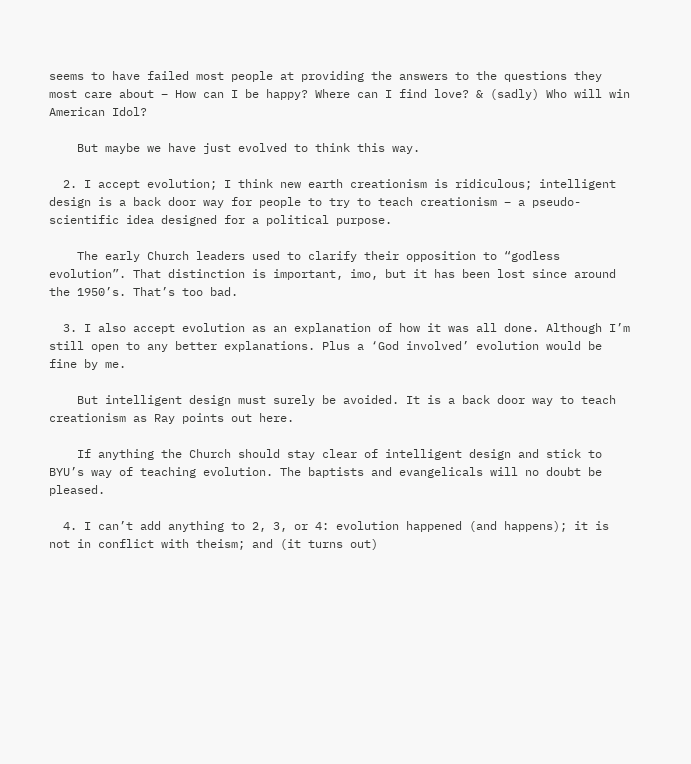seems to have failed most people at providing the answers to the questions they most care about – How can I be happy? Where can I find love? & (sadly) Who will win American Idol?

    But maybe we have just evolved to think this way.

  2. I accept evolution; I think new earth creationism is ridiculous; intelligent design is a back door way for people to try to teach creationism – a pseudo-scientific idea designed for a political purpose.

    The early Church leaders used to clarify their opposition to “godless evolution”. That distinction is important, imo, but it has been lost since around the 1950’s. That’s too bad.

  3. I also accept evolution as an explanation of how it was all done. Although I’m still open to any better explanations. Plus a ‘God involved’ evolution would be fine by me.

    But intelligent design must surely be avoided. It is a back door way to teach creationism as Ray points out here.

    If anything the Church should stay clear of intelligent design and stick to BYU’s way of teaching evolution. The baptists and evangelicals will no doubt be pleased.

  4. I can’t add anything to 2, 3, or 4: evolution happened (and happens); it is not in conflict with theism; and (it turns out)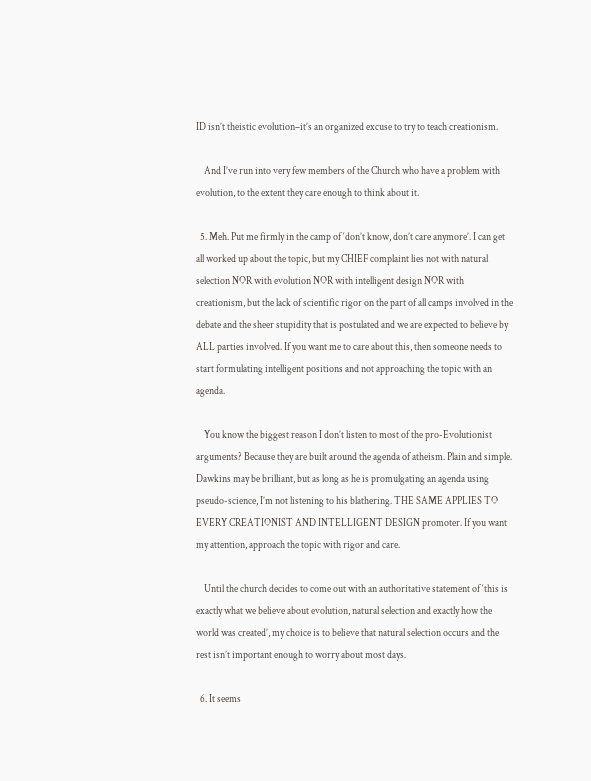ID isn’t theistic evolution–it’s an organized excuse to try to teach creationism.

    And I’ve run into very few members of the Church who have a problem with evolution, to the extent they care enough to think about it.

  5. Meh. Put me firmly in the camp of ‘don’t know, don’t care anymore’. I can get all worked up about the topic, but my CHIEF complaint lies not with natural selection NOR with evolution NOR with intelligent design NOR with creationism, but the lack of scientific rigor on the part of all camps involved in the debate and the sheer stupidity that is postulated and we are expected to believe by ALL parties involved. If you want me to care about this, then someone needs to start formulating intelligent positions and not approaching the topic with an agenda.

    You know the biggest reason I don’t listen to most of the pro-Evolutionist arguments? Because they are built around the agenda of atheism. Plain and simple. Dawkins may be brilliant, but as long as he is promulgating an agenda using pseudo-science, I’m not listening to his blathering. THE SAME APPLIES TO EVERY CREATIONIST AND INTELLIGENT DESIGN promoter. If you want my attention, approach the topic with rigor and care.

    Until the church decides to come out with an authoritative statement of ‘this is exactly what we believe about evolution, natural selection and exactly how the world was created’, my choice is to believe that natural selection occurs and the rest isn’t important enough to worry about most days.

  6. It seems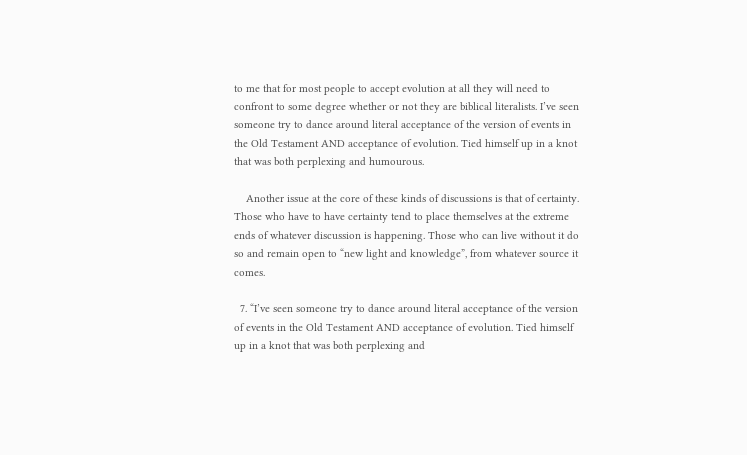to me that for most people to accept evolution at all they will need to confront to some degree whether or not they are biblical literalists. I’ve seen someone try to dance around literal acceptance of the version of events in the Old Testament AND acceptance of evolution. Tied himself up in a knot that was both perplexing and humourous.

    Another issue at the core of these kinds of discussions is that of certainty. Those who have to have certainty tend to place themselves at the extreme ends of whatever discussion is happening. Those who can live without it do so and remain open to “new light and knowledge”, from whatever source it comes.

  7. “I’ve seen someone try to dance around literal acceptance of the version of events in the Old Testament AND acceptance of evolution. Tied himself up in a knot that was both perplexing and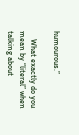humourous.”

    What exactly do you mean by “literal” when talking about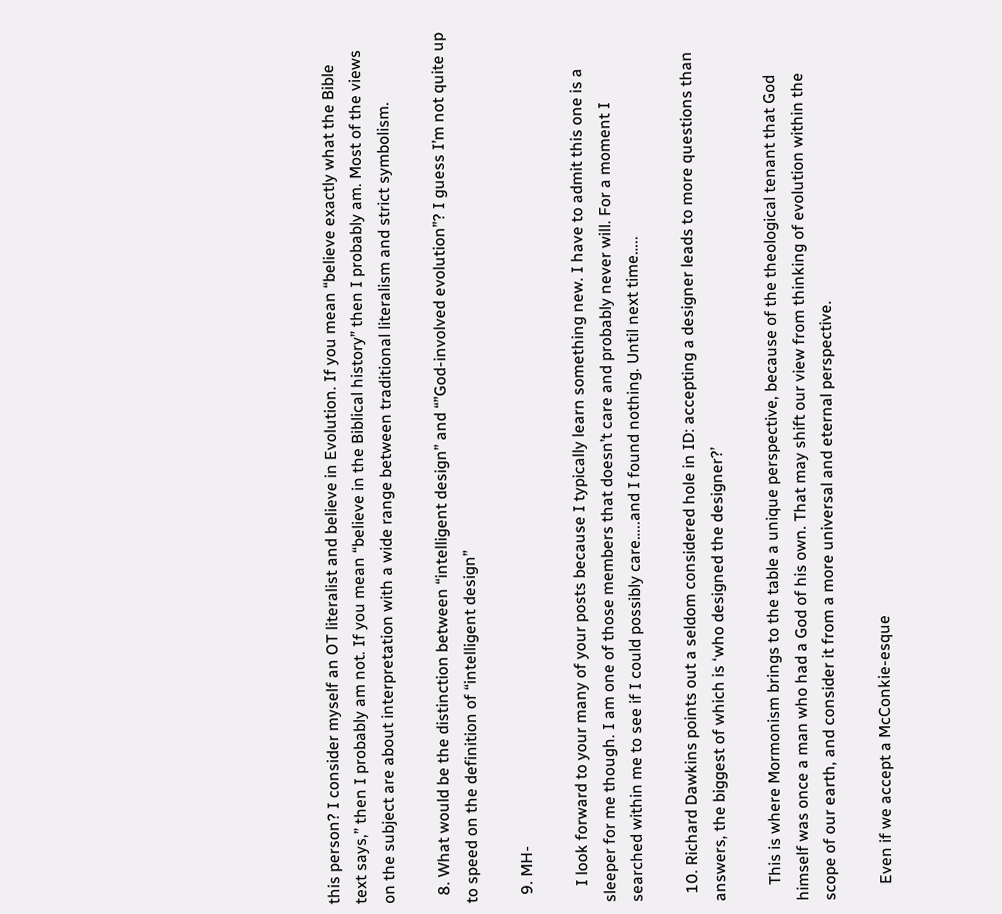this person? I consider myself an OT literalist and believe in Evolution. If you mean “believe exactly what the Bible text says,” then I probably am not. If you mean “believe in the Biblical history” then I probably am. Most of the views on the subject are about interpretation with a wide range between traditional literalism and strict symbolism.

  8. What would be the distinction between “intelligent design” and “”God-involved evolution”? I guess I’m not quite up to speed on the definition of “intelligent design”

  9. MH-

    I look forward to your many of your posts because I typically learn something new. I have to admit this one is a sleeper for me though. I am one of those members that doesn’t care and probably never will. For a moment I searched within me to see if I could possibly care…..and I found nothing. Until next time…..

  10. Richard Dawkins points out a seldom considered hole in ID: accepting a designer leads to more questions than answers, the biggest of which is ‘who designed the designer?’

    This is where Mormonism brings to the table a unique perspective, because of the theological tenant that God himself was once a man who had a God of his own. That may shift our view from thinking of evolution within the scope of our earth, and consider it from a more universal and eternal perspective.

    Even if we accept a McConkie-esque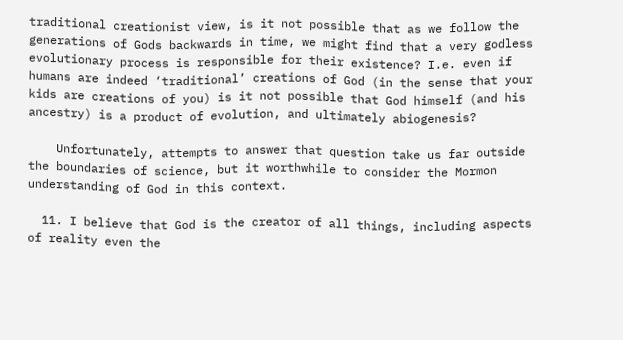traditional creationist view, is it not possible that as we follow the generations of Gods backwards in time, we might find that a very godless evolutionary process is responsible for their existence? I.e. even if humans are indeed ‘traditional’ creations of God (in the sense that your kids are creations of you) is it not possible that God himself (and his ancestry) is a product of evolution, and ultimately abiogenesis?

    Unfortunately, attempts to answer that question take us far outside the boundaries of science, but it worthwhile to consider the Mormon understanding of God in this context.

  11. I believe that God is the creator of all things, including aspects of reality even the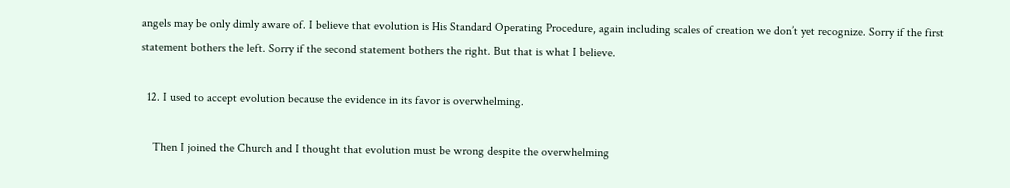angels may be only dimly aware of. I believe that evolution is His Standard Operating Procedure, again including scales of creation we don’t yet recognize. Sorry if the first statement bothers the left. Sorry if the second statement bothers the right. But that is what I believe.

  12. I used to accept evolution because the evidence in its favor is overwhelming.

    Then I joined the Church and I thought that evolution must be wrong despite the overwhelming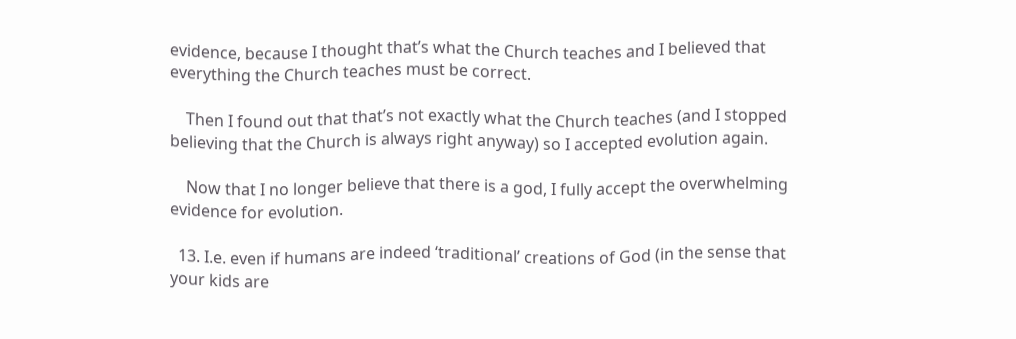evidence, because I thought that’s what the Church teaches and I believed that everything the Church teaches must be correct.

    Then I found out that that’s not exactly what the Church teaches (and I stopped believing that the Church is always right anyway) so I accepted evolution again.

    Now that I no longer believe that there is a god, I fully accept the overwhelming evidence for evolution.

  13. I.e. even if humans are indeed ‘traditional’ creations of God (in the sense that your kids are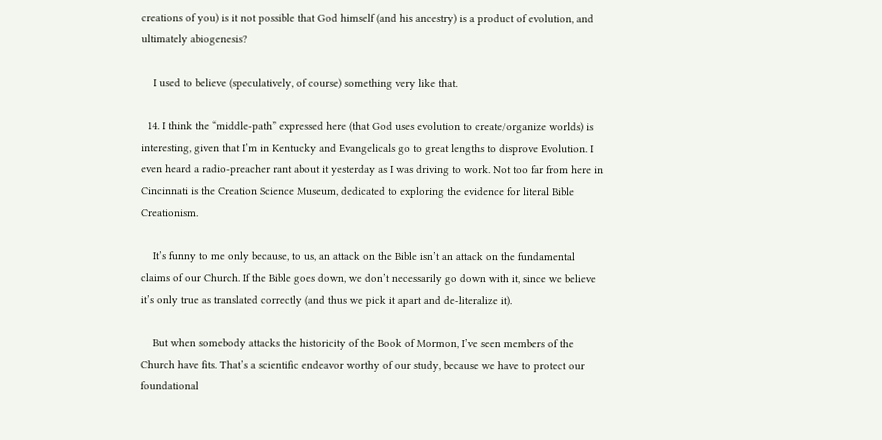creations of you) is it not possible that God himself (and his ancestry) is a product of evolution, and ultimately abiogenesis?

    I used to believe (speculatively, of course) something very like that.

  14. I think the “middle-path” expressed here (that God uses evolution to create/organize worlds) is interesting, given that I’m in Kentucky and Evangelicals go to great lengths to disprove Evolution. I even heard a radio-preacher rant about it yesterday as I was driving to work. Not too far from here in Cincinnati is the Creation Science Museum, dedicated to exploring the evidence for literal Bible Creationism.

    It’s funny to me only because, to us, an attack on the Bible isn’t an attack on the fundamental claims of our Church. If the Bible goes down, we don’t necessarily go down with it, since we believe it’s only true as translated correctly (and thus we pick it apart and de-literalize it).

    But when somebody attacks the historicity of the Book of Mormon, I’ve seen members of the Church have fits. That’s a scientific endeavor worthy of our study, because we have to protect our foundational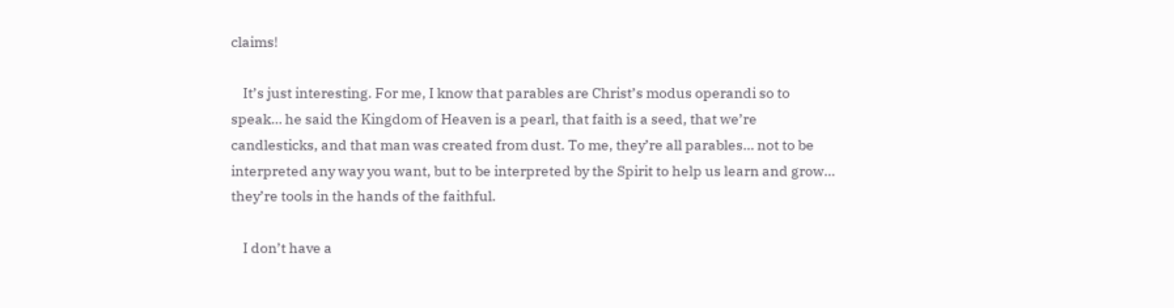claims!

    It’s just interesting. For me, I know that parables are Christ’s modus operandi so to speak… he said the Kingdom of Heaven is a pearl, that faith is a seed, that we’re candlesticks, and that man was created from dust. To me, they’re all parables… not to be interpreted any way you want, but to be interpreted by the Spirit to help us learn and grow… they’re tools in the hands of the faithful.

    I don’t have a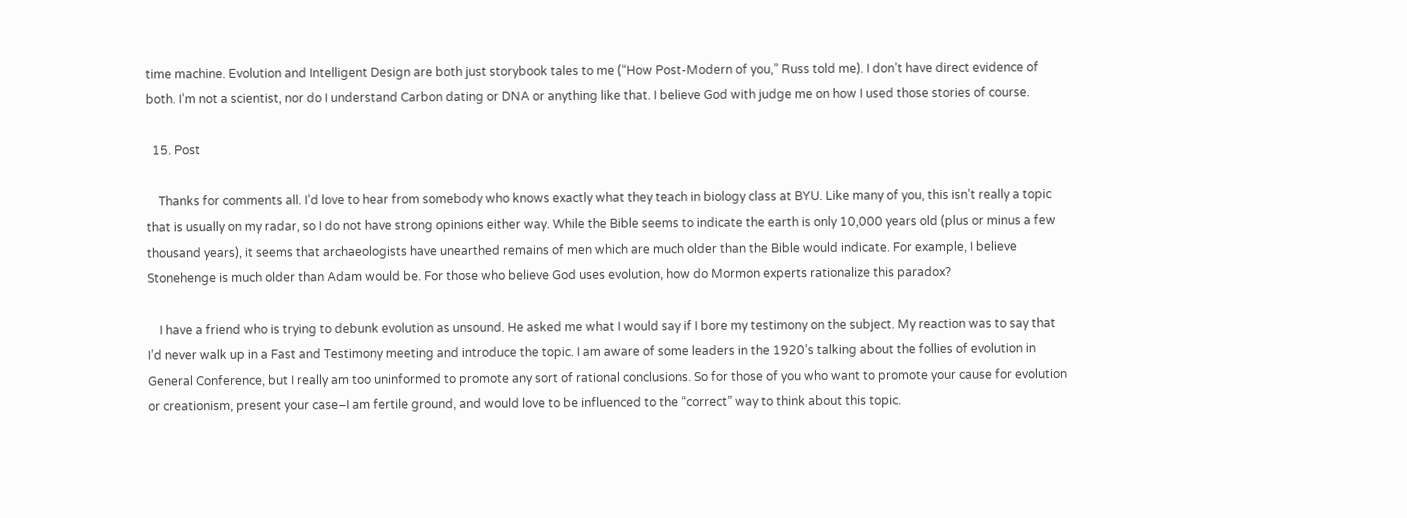time machine. Evolution and Intelligent Design are both just storybook tales to me (“How Post-Modern of you,” Russ told me). I don’t have direct evidence of both. I’m not a scientist, nor do I understand Carbon dating or DNA or anything like that. I believe God with judge me on how I used those stories of course.

  15. Post

    Thanks for comments all. I’d love to hear from somebody who knows exactly what they teach in biology class at BYU. Like many of you, this isn’t really a topic that is usually on my radar, so I do not have strong opinions either way. While the Bible seems to indicate the earth is only 10,000 years old (plus or minus a few thousand years), it seems that archaeologists have unearthed remains of men which are much older than the Bible would indicate. For example, I believe Stonehenge is much older than Adam would be. For those who believe God uses evolution, how do Mormon experts rationalize this paradox?

    I have a friend who is trying to debunk evolution as unsound. He asked me what I would say if I bore my testimony on the subject. My reaction was to say that I’d never walk up in a Fast and Testimony meeting and introduce the topic. I am aware of some leaders in the 1920’s talking about the follies of evolution in General Conference, but I really am too uninformed to promote any sort of rational conclusions. So for those of you who want to promote your cause for evolution or creationism, present your case–I am fertile ground, and would love to be influenced to the “correct” way to think about this topic.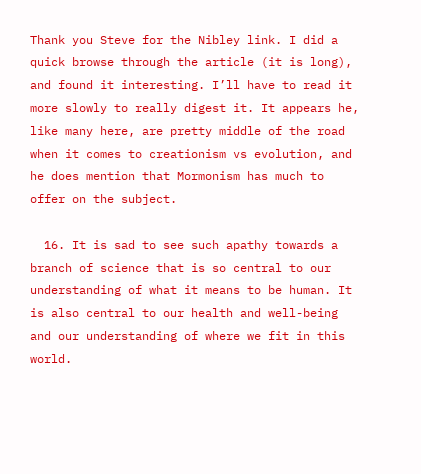Thank you Steve for the Nibley link. I did a quick browse through the article (it is long), and found it interesting. I’ll have to read it more slowly to really digest it. It appears he, like many here, are pretty middle of the road when it comes to creationism vs evolution, and he does mention that Mormonism has much to offer on the subject.

  16. It is sad to see such apathy towards a branch of science that is so central to our understanding of what it means to be human. It is also central to our health and well-being and our understanding of where we fit in this world.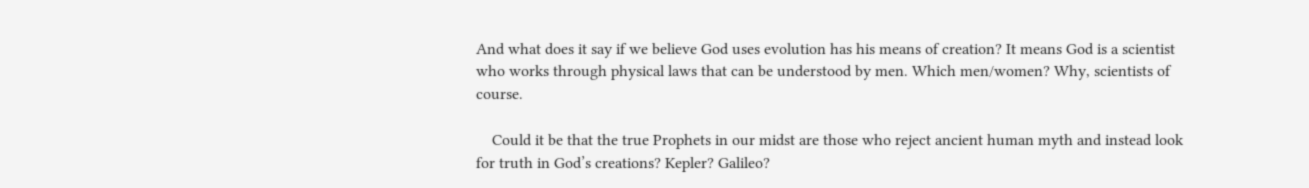And what does it say if we believe God uses evolution has his means of creation? It means God is a scientist who works through physical laws that can be understood by men. Which men/women? Why, scientists of course.

    Could it be that the true Prophets in our midst are those who reject ancient human myth and instead look for truth in God’s creations? Kepler? Galileo?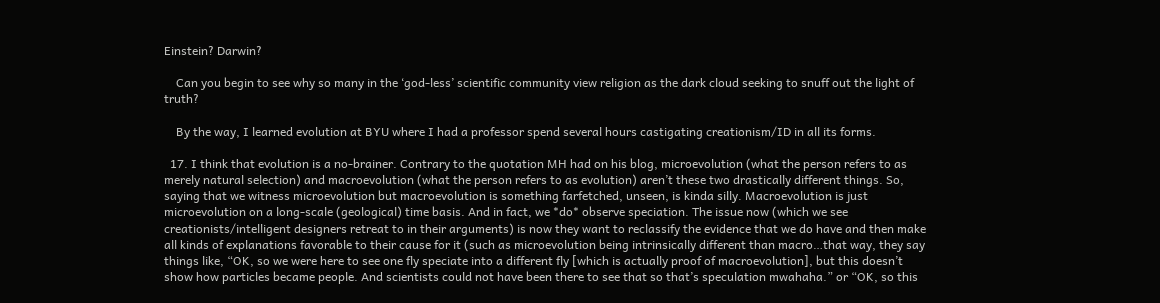Einstein? Darwin?

    Can you begin to see why so many in the ‘god-less’ scientific community view religion as the dark cloud seeking to snuff out the light of truth?

    By the way, I learned evolution at BYU where I had a professor spend several hours castigating creationism/ID in all its forms.

  17. I think that evolution is a no-brainer. Contrary to the quotation MH had on his blog, microevolution (what the person refers to as merely natural selection) and macroevolution (what the person refers to as evolution) aren’t these two drastically different things. So, saying that we witness microevolution but macroevolution is something farfetched, unseen, is kinda silly. Macroevolution is just microevolution on a long-scale (geological) time basis. And in fact, we *do* observe speciation. The issue now (which we see creationists/intelligent designers retreat to in their arguments) is now they want to reclassify the evidence that we do have and then make all kinds of explanations favorable to their cause for it (such as microevolution being intrinsically different than macro…that way, they say things like, “OK, so we were here to see one fly speciate into a different fly [which is actually proof of macroevolution], but this doesn’t show how particles became people. And scientists could not have been there to see that so that’s speculation mwahaha.” or “OK, so this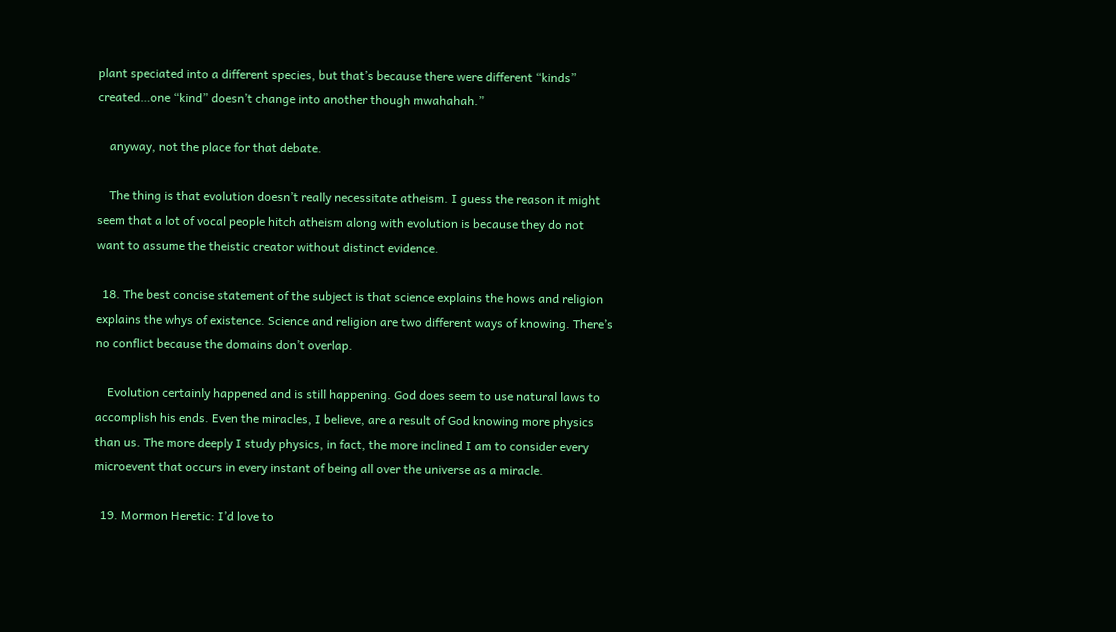plant speciated into a different species, but that’s because there were different “kinds” created…one “kind” doesn’t change into another though mwahahah.”

    anyway, not the place for that debate.

    The thing is that evolution doesn’t really necessitate atheism. I guess the reason it might seem that a lot of vocal people hitch atheism along with evolution is because they do not want to assume the theistic creator without distinct evidence.

  18. The best concise statement of the subject is that science explains the hows and religion explains the whys of existence. Science and religion are two different ways of knowing. There’s no conflict because the domains don’t overlap.

    Evolution certainly happened and is still happening. God does seem to use natural laws to accomplish his ends. Even the miracles, I believe, are a result of God knowing more physics than us. The more deeply I study physics, in fact, the more inclined I am to consider every microevent that occurs in every instant of being all over the universe as a miracle.

  19. Mormon Heretic: I’d love to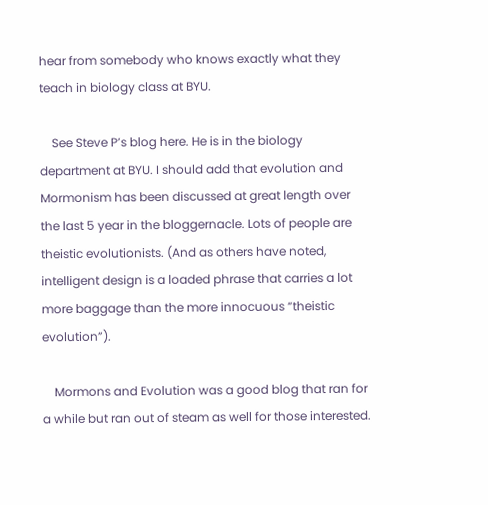hear from somebody who knows exactly what they teach in biology class at BYU.

    See Steve P’s blog here. He is in the biology department at BYU. I should add that evolution and Mormonism has been discussed at great length over the last 5 year in the bloggernacle. Lots of people are theistic evolutionists. (And as others have noted, intelligent design is a loaded phrase that carries a lot more baggage than the more innocuous “theistic evolution”).

    Mormons and Evolution was a good blog that ran for a while but ran out of steam as well for those interested.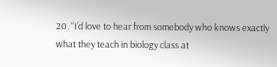20. “I’d love to hear from somebody who knows exactly what they teach in biology class at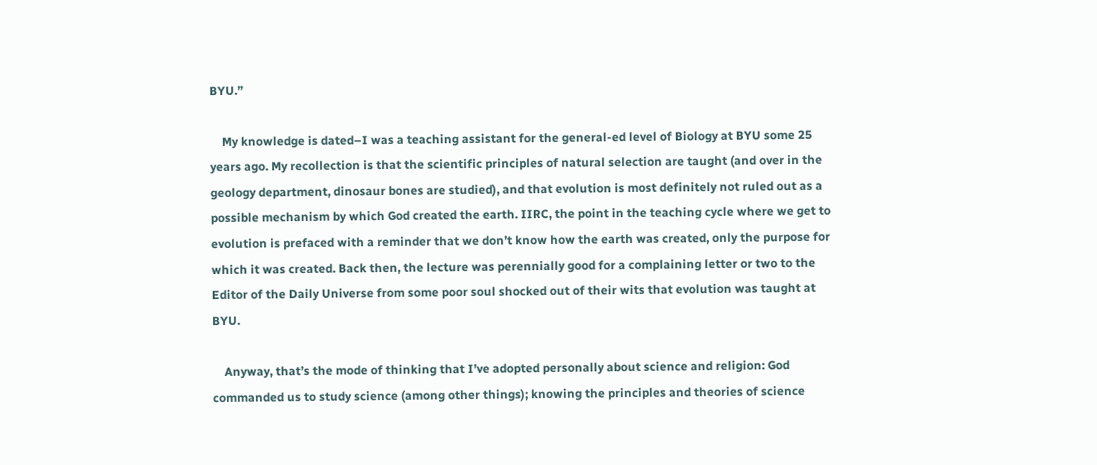BYU.”

    My knowledge is dated–I was a teaching assistant for the general-ed level of Biology at BYU some 25 years ago. My recollection is that the scientific principles of natural selection are taught (and over in the geology department, dinosaur bones are studied), and that evolution is most definitely not ruled out as a possible mechanism by which God created the earth. IIRC, the point in the teaching cycle where we get to evolution is prefaced with a reminder that we don’t know how the earth was created, only the purpose for which it was created. Back then, the lecture was perennially good for a complaining letter or two to the Editor of the Daily Universe from some poor soul shocked out of their wits that evolution was taught at BYU.

    Anyway, that’s the mode of thinking that I’ve adopted personally about science and religion: God commanded us to study science (among other things); knowing the principles and theories of science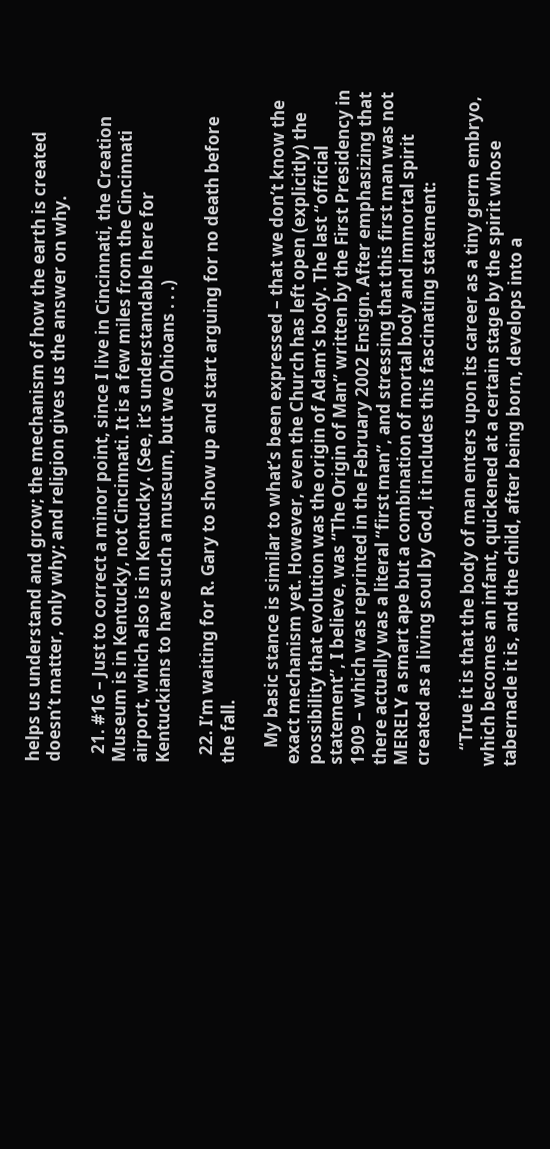helps us understand and grow; the mechanism of how the earth is created doesn’t matter, only why; and religion gives us the answer on why.

  21. #16 – Just to correct a minor point, since I live in Cincinnati, the Creation Museum is in Kentucky, not Cincinnati. It is a few miles from the Cincinnati airport, which also is in Kentucky. (See, it’s understandable here for Kentuckians to have such a museum, but we Ohioans . . .)

  22. I’m waiting for R. Gary to show up and start arguing for no death before the fall.

    My basic stance is similar to what’s been expressed – that we don’t know the exact mechanism yet. However, even the Church has left open (explicitly) the possibility that evolution was the origin of Adam’s body. The last “official statement”, I believe, was “The Origin of Man” written by the First Presidency in 1909 – which was reprinted in the February 2002 Ensign. After emphasizing that there actually was a literal “first man”, and stressing that this first man was not MERELY a smart ape but a combination of mortal body and immortal spirit created as a living soul by God, it includes this fascinating statement:

    “True it is that the body of man enters upon its career as a tiny germ embryo, which becomes an infant, quickened at a certain stage by the spirit whose tabernacle it is, and the child, after being born, develops into a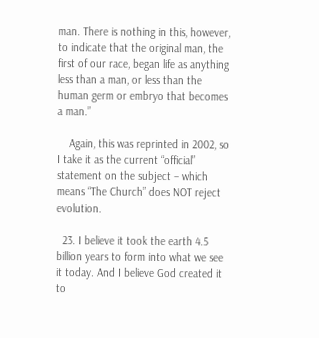man. There is nothing in this, however, to indicate that the original man, the first of our race, began life as anything less than a man, or less than the human germ or embryo that becomes a man.”

    Again, this was reprinted in 2002, so I take it as the current “official” statement on the subject – which means “The Church” does NOT reject evolution.

  23. I believe it took the earth 4.5 billion years to form into what we see it today. And I believe God created it to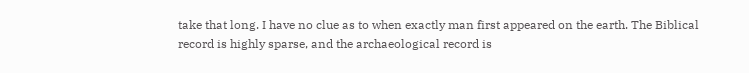take that long. I have no clue as to when exactly man first appeared on the earth. The Biblical record is highly sparse, and the archaeological record is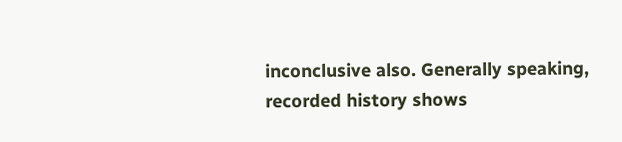inconclusive also. Generally speaking, recorded history shows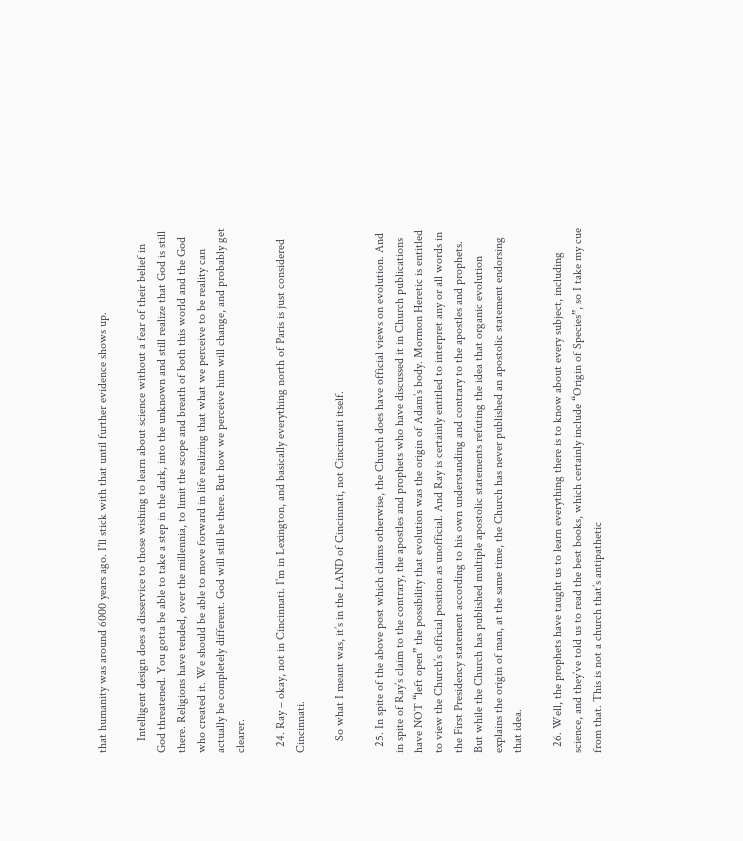that humanity was around 6000 years ago. I’ll stick with that until further evidence shows up.

    Intelligent design does a disservice to those wishing to learn about science without a fear of their belief in God threatened. You gotta be able to take a step in the dark, into the unknown and still realize that God is still there. Religions have tended, over the millennia, to limit the scope and breath of both this world and the God who created it. We should be able to move forward in life realizing that what we perceive to be reality can actually be completely different. God will still be there. But how we perceive him will change, and probably get clearer.

  24. Ray – okay, not in Cincinnati. I’m in Lexington, and basically everything north of Paris is just considered Cincinnati.

    So what I meant was, it’s in the LAND of Cincinnati, not Cincinnati itself.

  25. In spite of the above post which claims otherwise, the Church does have official views on evolution. And in spite of Ray’s claim to the contrary, the apostles and prophets who have discussed it in Church publications have NOT “left open” the possibility that evolution was the origin of Adam’s body. Mormon Heretic is entitled to view the Church’s official position as unofficial. And Ray is certainly entitled to interpret any or all words in the First Presidency statement according to his own understanding and contrary to the apostles and prophets. But while the Church has published multiple apostolic statements refuting the idea that organic evolution explains the origin of man, at the same time, the Church has never published an apostolic statement endorsing that idea.

  26. Well, the prophets have taught us to learn everything there is to know about every subject, including science, and they’ve told us to read the best books, which certainly include “Origin of Species”, so I take my cue from that. This is not a church that’s antipathetic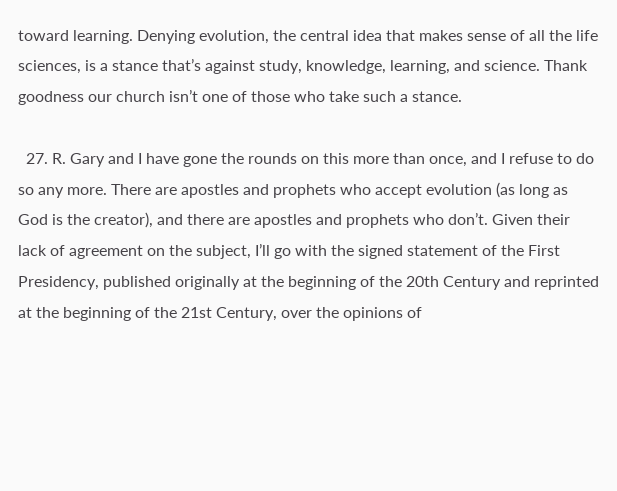toward learning. Denying evolution, the central idea that makes sense of all the life sciences, is a stance that’s against study, knowledge, learning, and science. Thank goodness our church isn’t one of those who take such a stance.

  27. R. Gary and I have gone the rounds on this more than once, and I refuse to do so any more. There are apostles and prophets who accept evolution (as long as God is the creator), and there are apostles and prophets who don’t. Given their lack of agreement on the subject, I’ll go with the signed statement of the First Presidency, published originally at the beginning of the 20th Century and reprinted at the beginning of the 21st Century, over the opinions of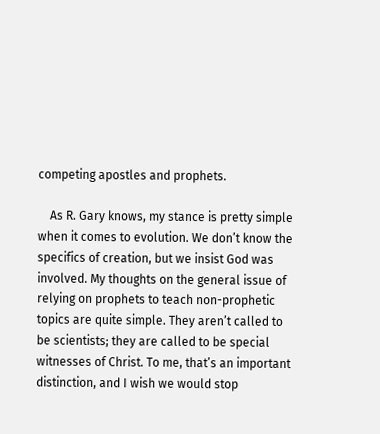competing apostles and prophets.

    As R. Gary knows, my stance is pretty simple when it comes to evolution. We don’t know the specifics of creation, but we insist God was involved. My thoughts on the general issue of relying on prophets to teach non-prophetic topics are quite simple. They aren’t called to be scientists; they are called to be special witnesses of Christ. To me, that’s an important distinction, and I wish we would stop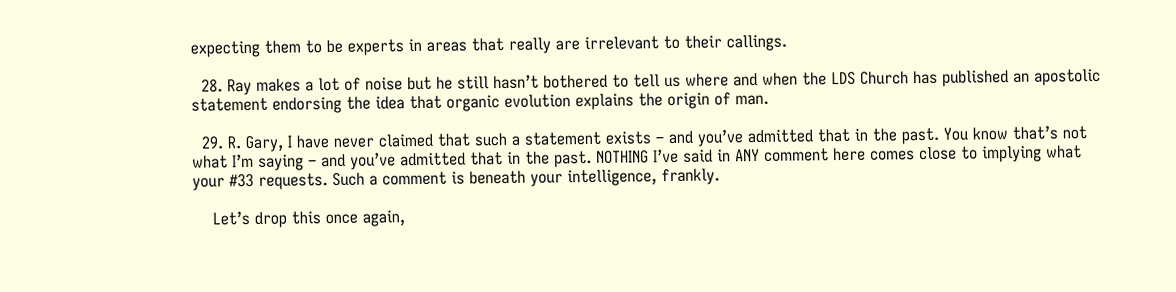expecting them to be experts in areas that really are irrelevant to their callings.

  28. Ray makes a lot of noise but he still hasn’t bothered to tell us where and when the LDS Church has published an apostolic statement endorsing the idea that organic evolution explains the origin of man.

  29. R. Gary, I have never claimed that such a statement exists – and you’ve admitted that in the past. You know that’s not what I’m saying – and you’ve admitted that in the past. NOTHING I’ve said in ANY comment here comes close to implying what your #33 requests. Such a comment is beneath your intelligence, frankly.

    Let’s drop this once again,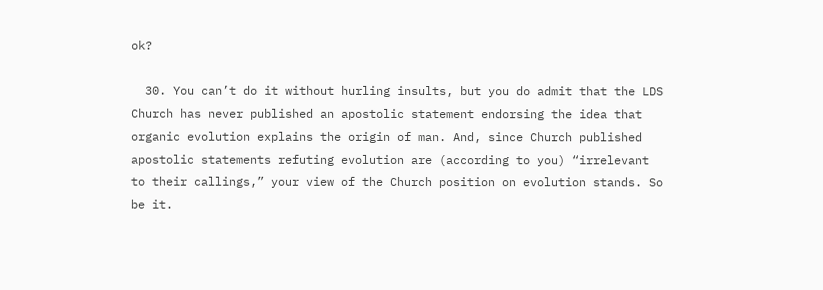ok?

  30. You can’t do it without hurling insults, but you do admit that the LDS Church has never published an apostolic statement endorsing the idea that organic evolution explains the origin of man. And, since Church published apostolic statements refuting evolution are (according to you) “irrelevant to their callings,” your view of the Church position on evolution stands. So be it.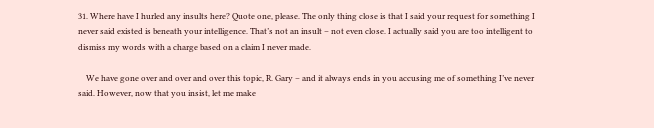31. Where have I hurled any insults here? Quote one, please. The only thing close is that I said your request for something I never said existed is beneath your intelligence. That’s not an insult – not even close. I actually said you are too intelligent to dismiss my words with a charge based on a claim I never made.

    We have gone over and over and over this topic, R. Gary – and it always ends in you accusing me of something I’ve never said. However, now that you insist, let me make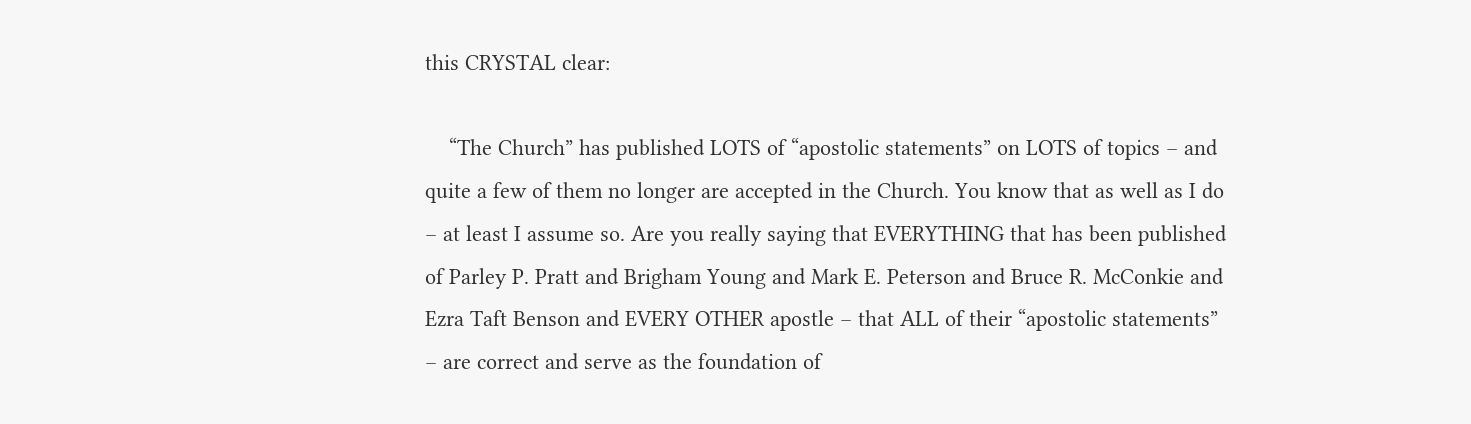this CRYSTAL clear:

    “The Church” has published LOTS of “apostolic statements” on LOTS of topics – and quite a few of them no longer are accepted in the Church. You know that as well as I do – at least I assume so. Are you really saying that EVERYTHING that has been published of Parley P. Pratt and Brigham Young and Mark E. Peterson and Bruce R. McConkie and Ezra Taft Benson and EVERY OTHER apostle – that ALL of their “apostolic statements” – are correct and serve as the foundation of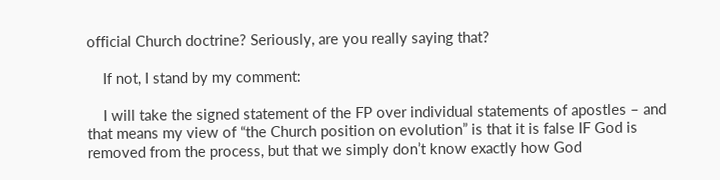official Church doctrine? Seriously, are you really saying that?

    If not, I stand by my comment:

    I will take the signed statement of the FP over individual statements of apostles – and that means my view of “the Church position on evolution” is that it is false IF God is removed from the process, but that we simply don’t know exactly how God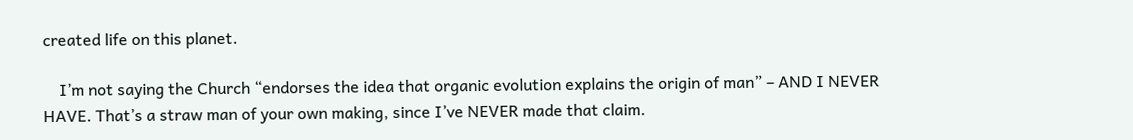created life on this planet.

    I’m not saying the Church “endorses the idea that organic evolution explains the origin of man” – AND I NEVER HAVE. That’s a straw man of your own making, since I’ve NEVER made that claim.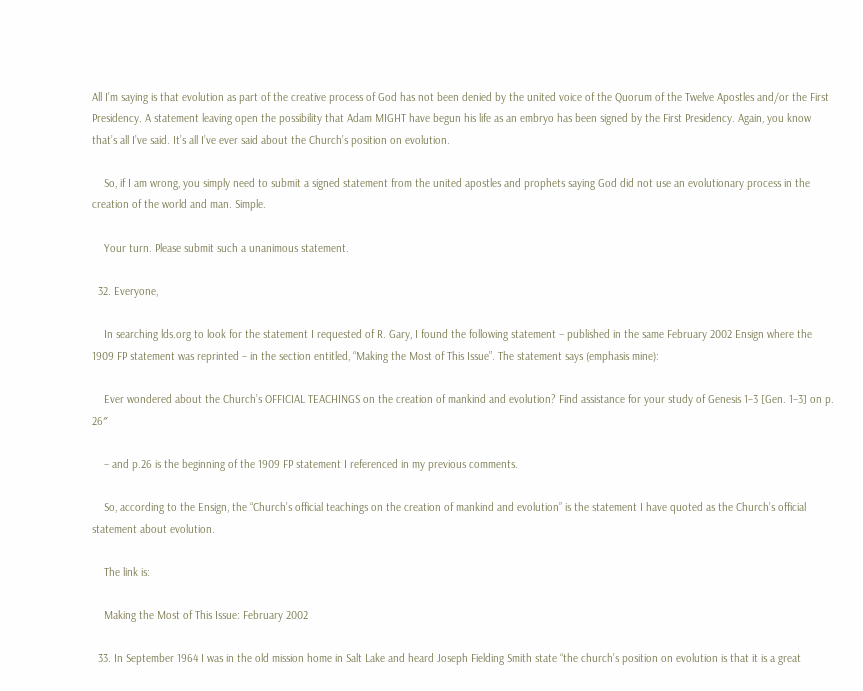All I’m saying is that evolution as part of the creative process of God has not been denied by the united voice of the Quorum of the Twelve Apostles and/or the First Presidency. A statement leaving open the possibility that Adam MIGHT have begun his life as an embryo has been signed by the First Presidency. Again, you know that’s all I’ve said. It’s all I’ve ever said about the Church’s position on evolution.

    So, if I am wrong, you simply need to submit a signed statement from the united apostles and prophets saying God did not use an evolutionary process in the creation of the world and man. Simple.

    Your turn. Please submit such a unanimous statement.

  32. Everyone,

    In searching lds.org to look for the statement I requested of R. Gary, I found the following statement – published in the same February 2002 Ensign where the 1909 FP statement was reprinted – in the section entitled, “Making the Most of This Issue”. The statement says (emphasis mine):

    Ever wondered about the Church’s OFFICIAL TEACHINGS on the creation of mankind and evolution? Find assistance for your study of Genesis 1–3 [Gen. 1–3] on p. 26″

    – and p.26 is the beginning of the 1909 FP statement I referenced in my previous comments.

    So, according to the Ensign, the “Church’s official teachings on the creation of mankind and evolution” is the statement I have quoted as the Church’s official statement about evolution.

    The link is:

    Making the Most of This Issue: February 2002

  33. In September 1964 I was in the old mission home in Salt Lake and heard Joseph Fielding Smith state “the church’s position on evolution is that it is a great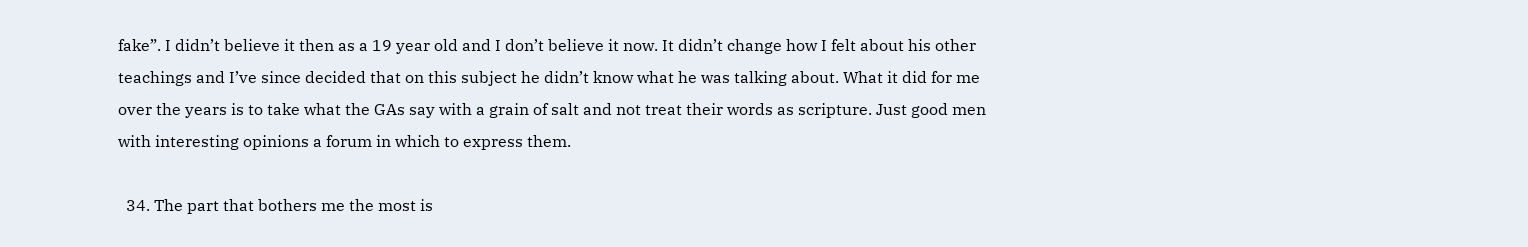fake”. I didn’t believe it then as a 19 year old and I don’t believe it now. It didn’t change how I felt about his other teachings and I’ve since decided that on this subject he didn’t know what he was talking about. What it did for me over the years is to take what the GAs say with a grain of salt and not treat their words as scripture. Just good men with interesting opinions a forum in which to express them.

  34. The part that bothers me the most is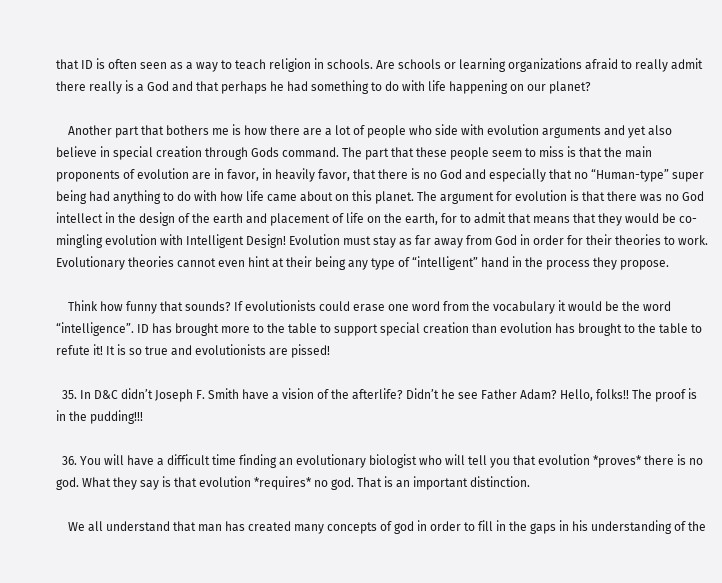that ID is often seen as a way to teach religion in schools. Are schools or learning organizations afraid to really admit there really is a God and that perhaps he had something to do with life happening on our planet?

    Another part that bothers me is how there are a lot of people who side with evolution arguments and yet also believe in special creation through Gods command. The part that these people seem to miss is that the main proponents of evolution are in favor, in heavily favor, that there is no God and especially that no “Human-type” super being had anything to do with how life came about on this planet. The argument for evolution is that there was no God intellect in the design of the earth and placement of life on the earth, for to admit that means that they would be co-mingling evolution with Intelligent Design! Evolution must stay as far away from God in order for their theories to work. Evolutionary theories cannot even hint at their being any type of “intelligent” hand in the process they propose.

    Think how funny that sounds? If evolutionists could erase one word from the vocabulary it would be the word “intelligence”. ID has brought more to the table to support special creation than evolution has brought to the table to refute it! It is so true and evolutionists are pissed!

  35. In D&C didn’t Joseph F. Smith have a vision of the afterlife? Didn’t he see Father Adam? Hello, folks!! The proof is in the pudding!!!

  36. You will have a difficult time finding an evolutionary biologist who will tell you that evolution *proves* there is no god. What they say is that evolution *requires* no god. That is an important distinction.

    We all understand that man has created many concepts of god in order to fill in the gaps in his understanding of the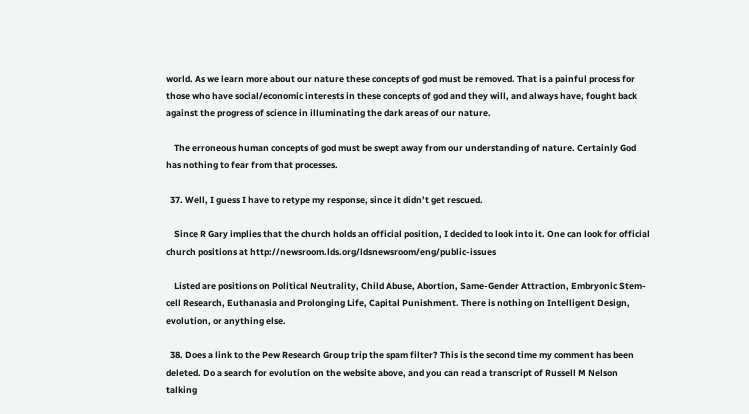world. As we learn more about our nature these concepts of god must be removed. That is a painful process for those who have social/economic interests in these concepts of god and they will, and always have, fought back against the progress of science in illuminating the dark areas of our nature.

    The erroneous human concepts of god must be swept away from our understanding of nature. Certainly God has nothing to fear from that processes.

  37. Well, I guess I have to retype my response, since it didn’t get rescued.

    Since R Gary implies that the church holds an official position, I decided to look into it. One can look for official church positions at http://newsroom.lds.org/ldsnewsroom/eng/public-issues

    Listed are positions on Political Neutrality, Child Abuse, Abortion, Same-Gender Attraction, Embryonic Stem-cell Research, Euthanasia and Prolonging Life, Capital Punishment. There is nothing on Intelligent Design, evolution, or anything else.

  38. Does a link to the Pew Research Group trip the spam filter? This is the second time my comment has been deleted. Do a search for evolution on the website above, and you can read a transcript of Russell M Nelson talking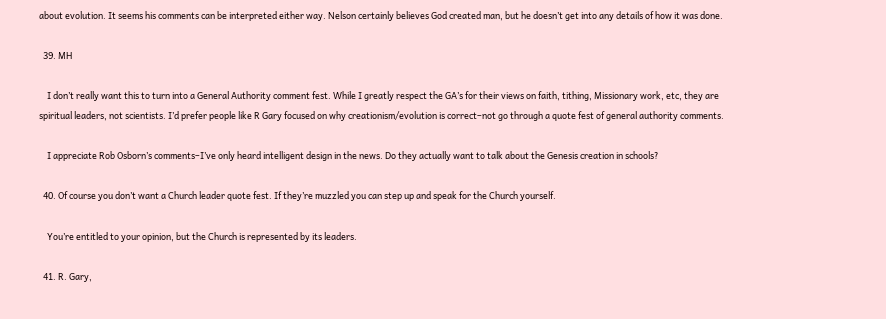about evolution. It seems his comments can be interpreted either way. Nelson certainly believes God created man, but he doesn’t get into any details of how it was done.

  39. MH

    I don’t really want this to turn into a General Authority comment fest. While I greatly respect the GA’s for their views on faith, tithing, Missionary work, etc, they are spiritual leaders, not scientists. I’d prefer people like R Gary focused on why creationism/evolution is correct–not go through a quote fest of general authority comments.

    I appreciate Rob Osborn’s comments–I’ve only heard intelligent design in the news. Do they actually want to talk about the Genesis creation in schools?

  40. Of course you don’t want a Church leader quote fest. If they’re muzzled you can step up and speak for the Church yourself.

    You’re entitled to your opinion, but the Church is represented by its leaders.

  41. R. Gary,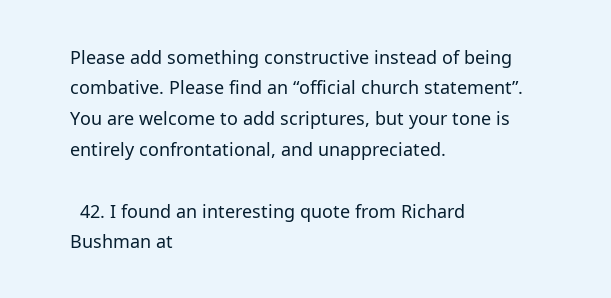Please add something constructive instead of being combative. Please find an “official church statement”. You are welcome to add scriptures, but your tone is entirely confrontational, and unappreciated.

  42. I found an interesting quote from Richard Bushman at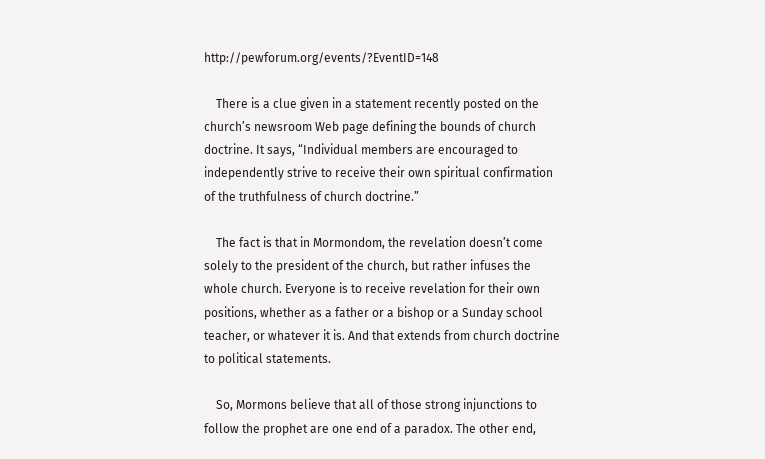http://pewforum.org/events/?EventID=148

    There is a clue given in a statement recently posted on the church’s newsroom Web page defining the bounds of church doctrine. It says, “Individual members are encouraged to independently strive to receive their own spiritual confirmation of the truthfulness of church doctrine.”

    The fact is that in Mormondom, the revelation doesn’t come solely to the president of the church, but rather infuses the whole church. Everyone is to receive revelation for their own positions, whether as a father or a bishop or a Sunday school teacher, or whatever it is. And that extends from church doctrine to political statements.

    So, Mormons believe that all of those strong injunctions to follow the prophet are one end of a paradox. The other end,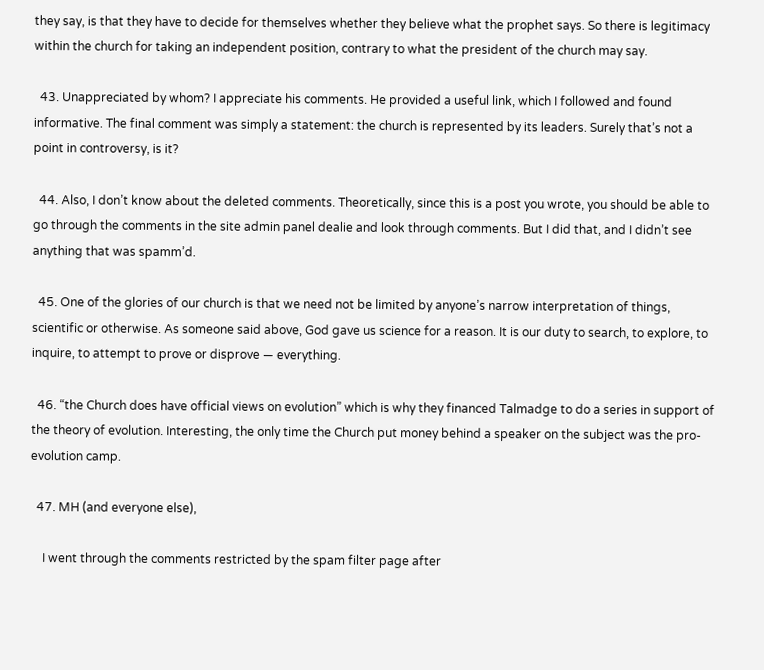they say, is that they have to decide for themselves whether they believe what the prophet says. So there is legitimacy within the church for taking an independent position, contrary to what the president of the church may say.

  43. Unappreciated by whom? I appreciate his comments. He provided a useful link, which I followed and found informative. The final comment was simply a statement: the church is represented by its leaders. Surely that’s not a point in controversy, is it?

  44. Also, I don’t know about the deleted comments. Theoretically, since this is a post you wrote, you should be able to go through the comments in the site admin panel dealie and look through comments. But I did that, and I didn’t see anything that was spamm’d.

  45. One of the glories of our church is that we need not be limited by anyone’s narrow interpretation of things, scientific or otherwise. As someone said above, God gave us science for a reason. It is our duty to search, to explore, to inquire, to attempt to prove or disprove — everything.

  46. “the Church does have official views on evolution” which is why they financed Talmadge to do a series in support of the theory of evolution. Interesting, the only time the Church put money behind a speaker on the subject was the pro-evolution camp.

  47. MH (and everyone else),

    I went through the comments restricted by the spam filter page after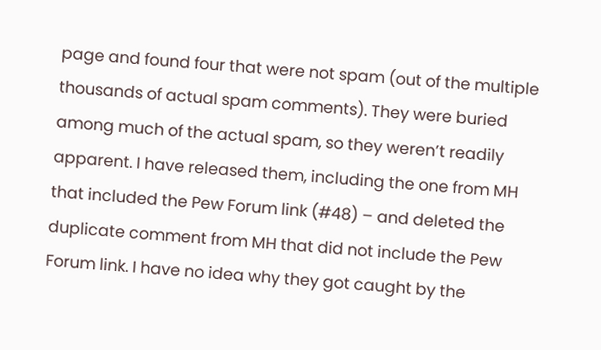page and found four that were not spam (out of the multiple thousands of actual spam comments). They were buried among much of the actual spam, so they weren’t readily apparent. I have released them, including the one from MH that included the Pew Forum link (#48) – and deleted the duplicate comment from MH that did not include the Pew Forum link. I have no idea why they got caught by the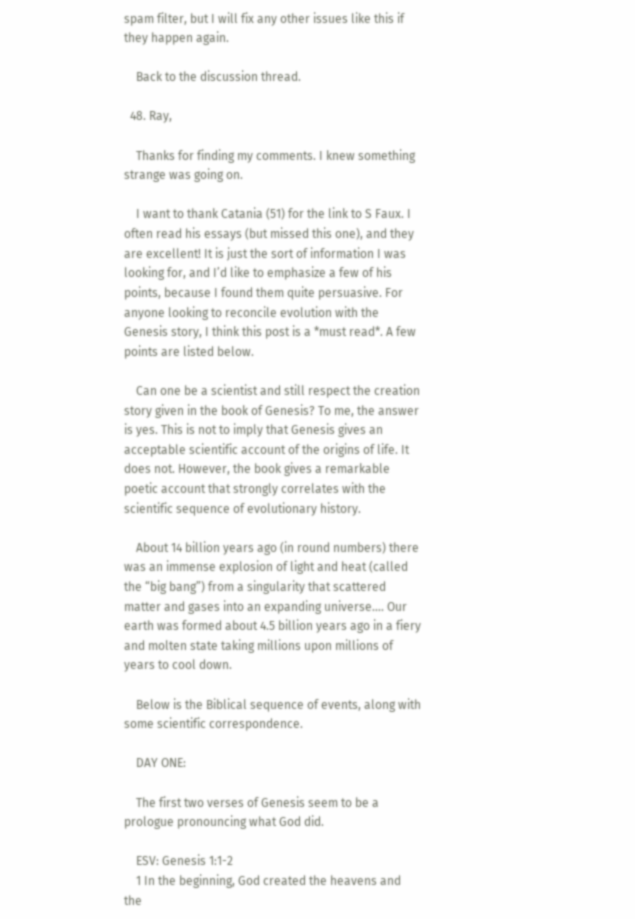spam filter, but I will fix any other issues like this if they happen again.

    Back to the discussion thread.

  48. Ray,

    Thanks for finding my comments. I knew something strange was going on.

    I want to thank Catania (51) for the link to S Faux. I often read his essays (but missed this one), and they are excellent! It is just the sort of information I was looking for, and I’d like to emphasize a few of his points, because I found them quite persuasive. For anyone looking to reconcile evolution with the Genesis story, I think this post is a *must read*. A few points are listed below.

    Can one be a scientist and still respect the creation story given in the book of Genesis? To me, the answer is yes. This is not to imply that Genesis gives an acceptable scientific account of the origins of life. It does not. However, the book gives a remarkable poetic account that strongly correlates with the scientific sequence of evolutionary history.

    About 14 billion years ago (in round numbers) there was an immense explosion of light and heat (called the “big bang”) from a singularity that scattered matter and gases into an expanding universe…. Our earth was formed about 4.5 billion years ago in a fiery and molten state taking millions upon millions of years to cool down.

    Below is the Biblical sequence of events, along with some scientific correspondence.

    DAY ONE:

    The first two verses of Genesis seem to be a prologue pronouncing what God did.

    ESV: Genesis 1:1-2
    1 In the beginning, God created the heavens and the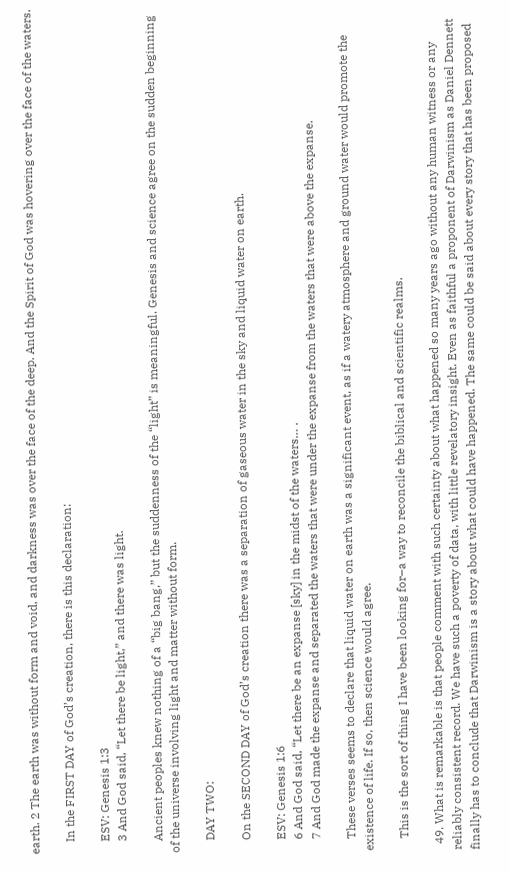earth. 2 The earth was without form and void, and darkness was over the face of the deep. And the Spirit of God was hovering over the face of the waters.

    In the FIRST DAY of God’s creation, there is this declaration:

    ESV: Genesis 1:3
    3 And God said, “Let there be light,” and there was light.

    Ancient peoples knew nothing of a “big bang,” but the suddenness of the “light” is meaningful. Genesis and science agree on the sudden beginning of the universe involving light and matter without form.

    DAY TWO:

    On the SECOND DAY of God’s creation there was a separation of gaseous water in the sky and liquid water on earth.

    ESV: Genesis 1:6
    6 And God said, “Let there be an expanse [sky] in the midst of the waters… .
    7 And God made the expanse and separated the waters that were under the expanse from the waters that were above the expanse.

    These verses seems to declare that liquid water on earth was a significant event, as if a watery atmosphere and ground water would promote the existence of life. If so, then science would agree.

    This is the sort of thing I have been looking for–a way to reconcile the biblical and scientific realms.

  49. What is remarkable is that people comment with such certainty about what happened so many years ago without any human witness or any reliably consistent record. We have such a poverty of data, with little revelatory insight. Even as faithful a proponent of Darwinism as Daniel Dennett finally has to conclude that Darwinism is a story about what could have happened. The same could be said about every story that has been proposed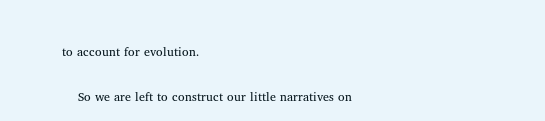to account for evolution.

    So we are left to construct our little narratives on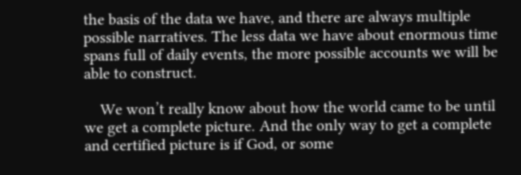the basis of the data we have, and there are always multiple possible narratives. The less data we have about enormous time spans full of daily events, the more possible accounts we will be able to construct.

    We won’t really know about how the world came to be until we get a complete picture. And the only way to get a complete and certified picture is if God, or some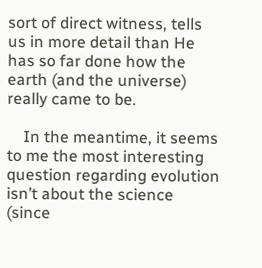sort of direct witness, tells us in more detail than He has so far done how the earth (and the universe) really came to be.

    In the meantime, it seems to me the most interesting question regarding evolution isn’t about the science (since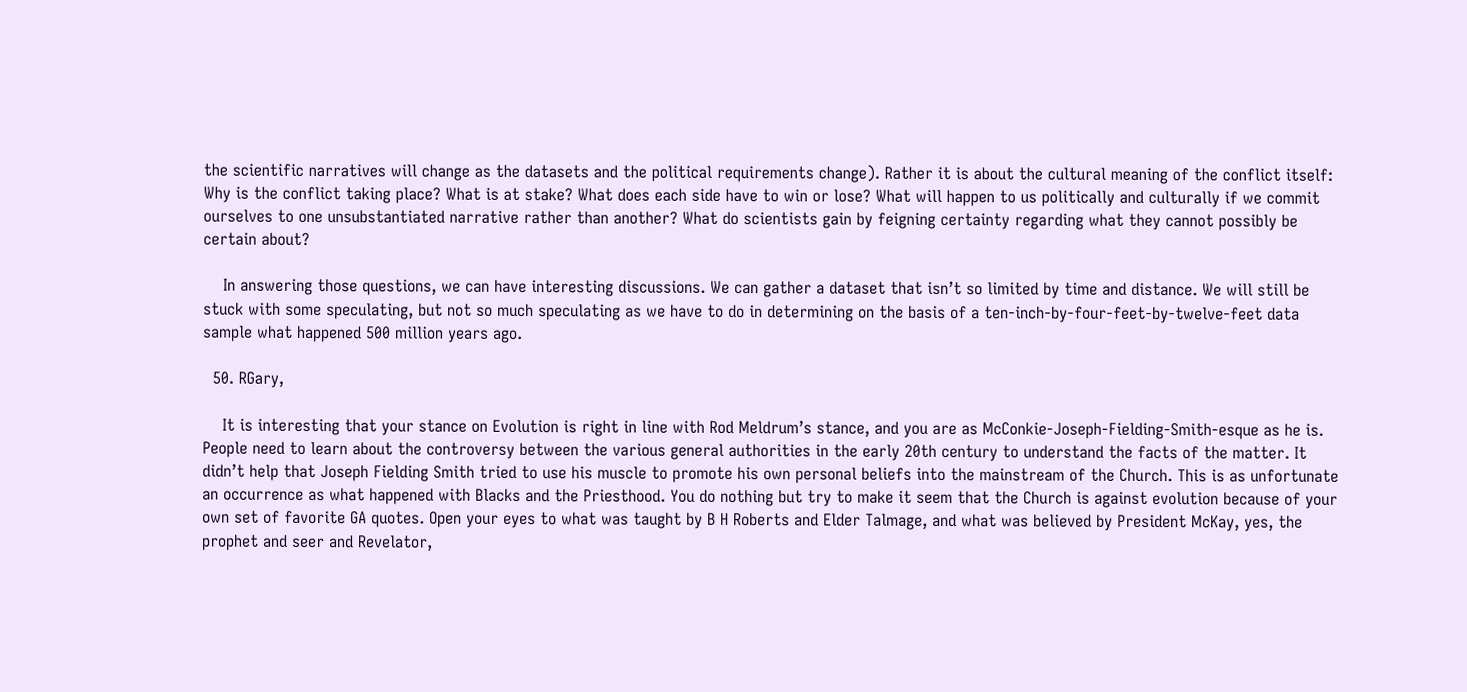the scientific narratives will change as the datasets and the political requirements change). Rather it is about the cultural meaning of the conflict itself: Why is the conflict taking place? What is at stake? What does each side have to win or lose? What will happen to us politically and culturally if we commit ourselves to one unsubstantiated narrative rather than another? What do scientists gain by feigning certainty regarding what they cannot possibly be certain about?

    In answering those questions, we can have interesting discussions. We can gather a dataset that isn’t so limited by time and distance. We will still be stuck with some speculating, but not so much speculating as we have to do in determining on the basis of a ten-inch-by-four-feet-by-twelve-feet data sample what happened 500 million years ago.

  50. RGary,

    It is interesting that your stance on Evolution is right in line with Rod Meldrum’s stance, and you are as McConkie-Joseph-Fielding-Smith-esque as he is. People need to learn about the controversy between the various general authorities in the early 20th century to understand the facts of the matter. It didn’t help that Joseph Fielding Smith tried to use his muscle to promote his own personal beliefs into the mainstream of the Church. This is as unfortunate an occurrence as what happened with Blacks and the Priesthood. You do nothing but try to make it seem that the Church is against evolution because of your own set of favorite GA quotes. Open your eyes to what was taught by B H Roberts and Elder Talmage, and what was believed by President McKay, yes, the prophet and seer and Revelator,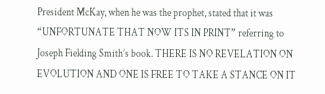President McKay, when he was the prophet, stated that it was “UNFORTUNATE THAT NOW ITS IN PRINT” referring to Joseph Fielding Smith’s book. THERE IS NO REVELATION ON EVOLUTION AND ONE IS FREE TO TAKE A STANCE ON IT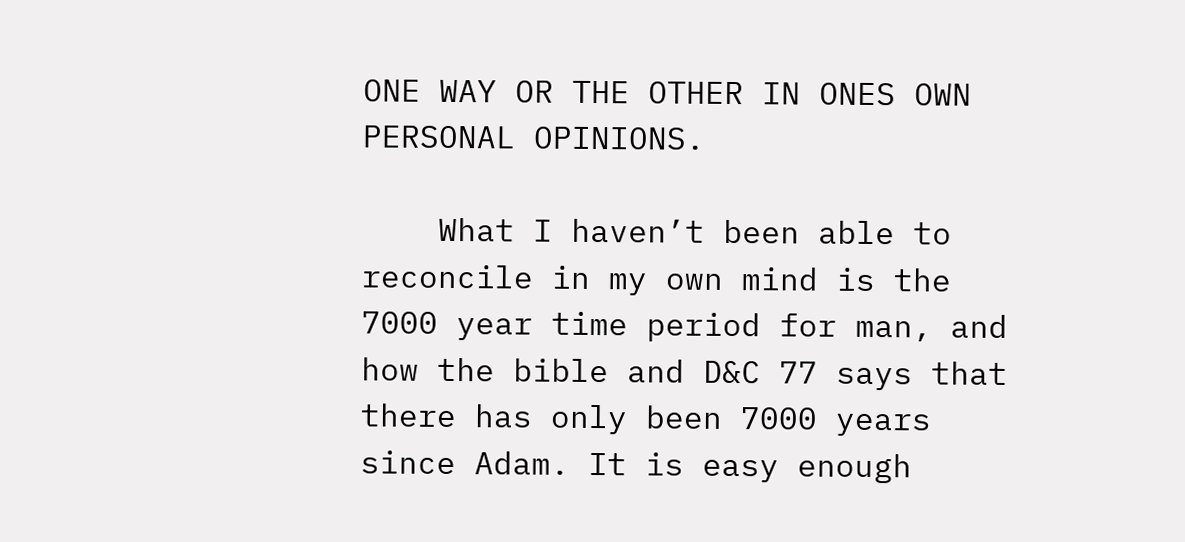ONE WAY OR THE OTHER IN ONES OWN PERSONAL OPINIONS.

    What I haven’t been able to reconcile in my own mind is the 7000 year time period for man, and how the bible and D&C 77 says that there has only been 7000 years since Adam. It is easy enough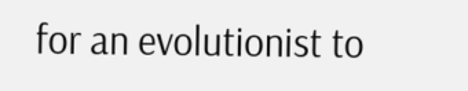for an evolutionist to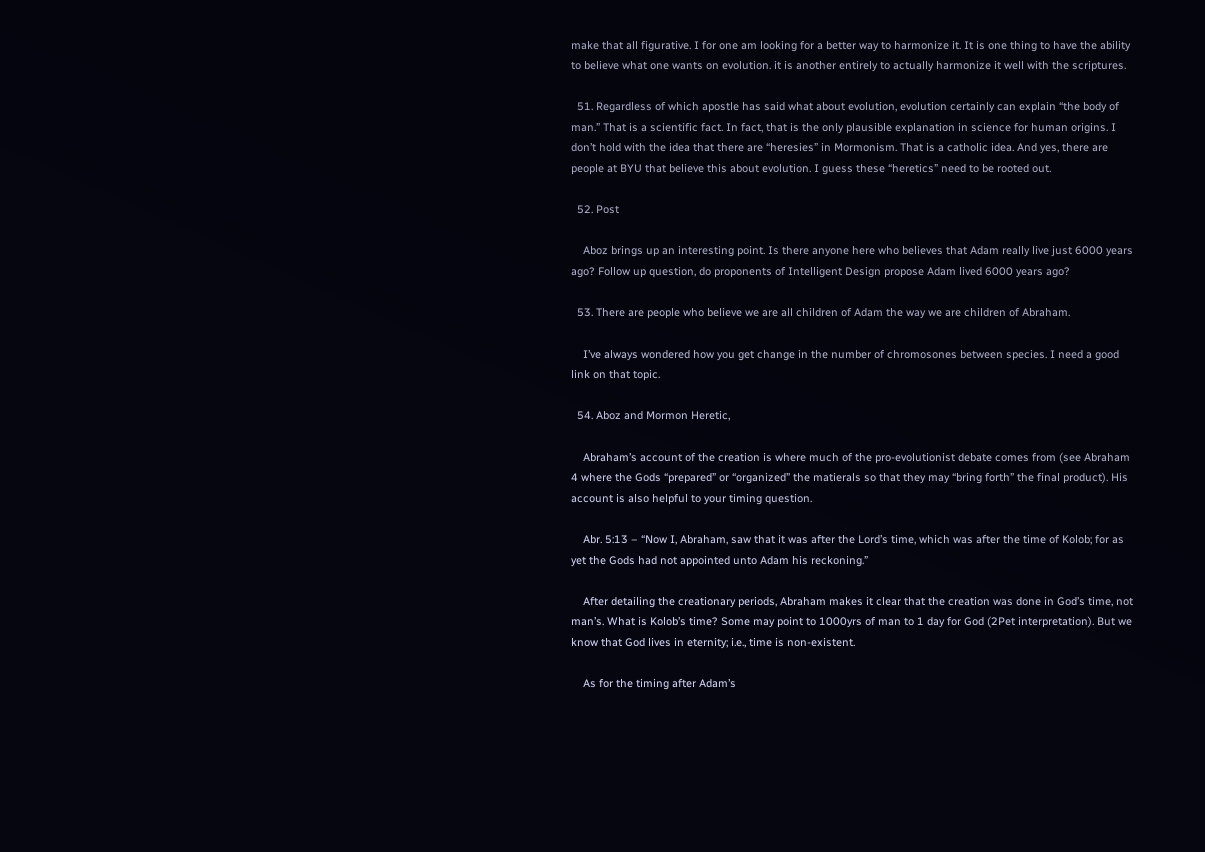make that all figurative. I for one am looking for a better way to harmonize it. It is one thing to have the ability to believe what one wants on evolution. it is another entirely to actually harmonize it well with the scriptures.

  51. Regardless of which apostle has said what about evolution, evolution certainly can explain “the body of man.” That is a scientific fact. In fact, that is the only plausible explanation in science for human origins. I don’t hold with the idea that there are “heresies” in Mormonism. That is a catholic idea. And yes, there are people at BYU that believe this about evolution. I guess these “heretics” need to be rooted out.

  52. Post

    Aboz brings up an interesting point. Is there anyone here who believes that Adam really live just 6000 years ago? Follow up question, do proponents of Intelligent Design propose Adam lived 6000 years ago?

  53. There are people who believe we are all children of Adam the way we are children of Abraham.

    I’ve always wondered how you get change in the number of chromosones between species. I need a good link on that topic.

  54. Aboz and Mormon Heretic,

    Abraham’s account of the creation is where much of the pro-evolutionist debate comes from (see Abraham 4 where the Gods “prepared” or “organized” the matierals so that they may “bring forth” the final product). His account is also helpful to your timing question.

    Abr. 5:13 – “Now I, Abraham, saw that it was after the Lord’s time, which was after the time of Kolob; for as yet the Gods had not appointed unto Adam his reckoning.”

    After detailing the creationary periods, Abraham makes it clear that the creation was done in God’s time, not man’s. What is Kolob’s time? Some may point to 1000yrs of man to 1 day for God (2Pet interpretation). But we know that God lives in eternity; i.e., time is non-existent.

    As for the timing after Adam’s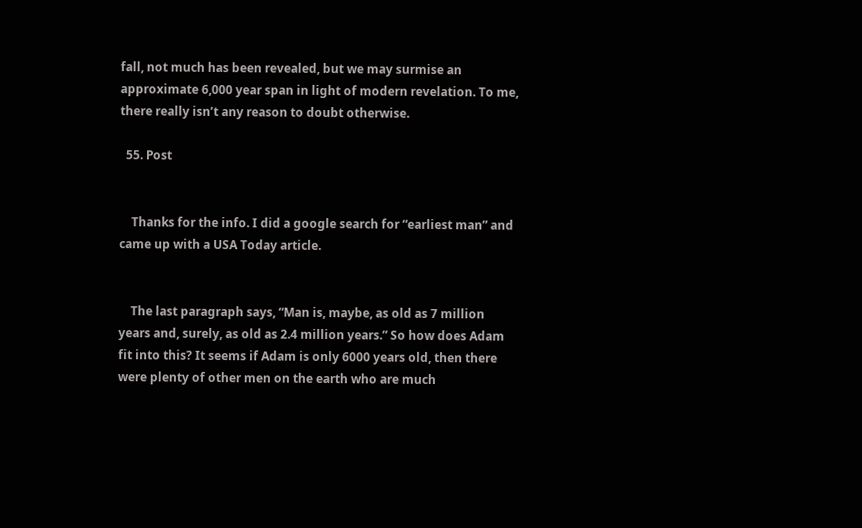fall, not much has been revealed, but we may surmise an approximate 6,000 year span in light of modern revelation. To me, there really isn’t any reason to doubt otherwise.

  55. Post


    Thanks for the info. I did a google search for “earliest man” and came up with a USA Today article.


    The last paragraph says, “Man is, maybe, as old as 7 million years and, surely, as old as 2.4 million years.” So how does Adam fit into this? It seems if Adam is only 6000 years old, then there were plenty of other men on the earth who are much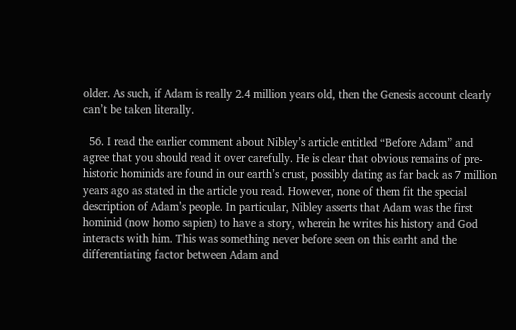older. As such, if Adam is really 2.4 million years old, then the Genesis account clearly can’t be taken literally.

  56. I read the earlier comment about Nibley’s article entitled “Before Adam” and agree that you should read it over carefully. He is clear that obvious remains of pre-historic hominids are found in our earth’s crust, possibly dating as far back as 7 million years ago as stated in the article you read. However, none of them fit the special description of Adam’s people. In particular, Nibley asserts that Adam was the first hominid (now homo sapien) to have a story, wherein he writes his history and God interacts with him. This was something never before seen on this earht and the differentiating factor between Adam and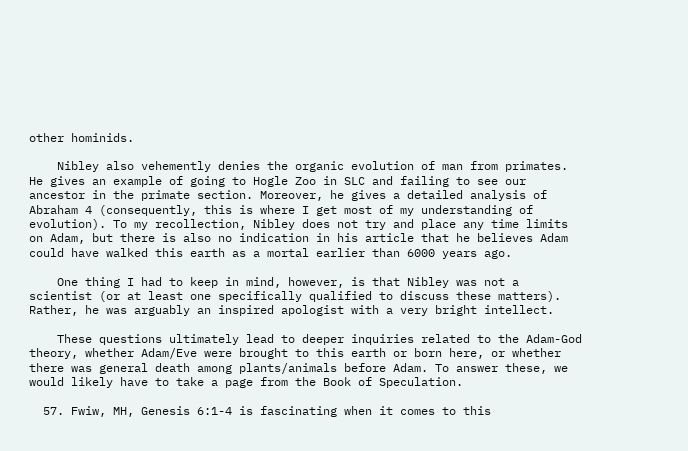other hominids.

    Nibley also vehemently denies the organic evolution of man from primates. He gives an example of going to Hogle Zoo in SLC and failing to see our ancestor in the primate section. Moreover, he gives a detailed analysis of Abraham 4 (consequently, this is where I get most of my understanding of evolution). To my recollection, Nibley does not try and place any time limits on Adam, but there is also no indication in his article that he believes Adam could have walked this earth as a mortal earlier than 6000 years ago.

    One thing I had to keep in mind, however, is that Nibley was not a scientist (or at least one specifically qualified to discuss these matters). Rather, he was arguably an inspired apologist with a very bright intellect.

    These questions ultimately lead to deeper inquiries related to the Adam-God theory, whether Adam/Eve were brought to this earth or born here, or whether there was general death among plants/animals before Adam. To answer these, we would likely have to take a page from the Book of Speculation.

  57. Fwiw, MH, Genesis 6:1-4 is fascinating when it comes to this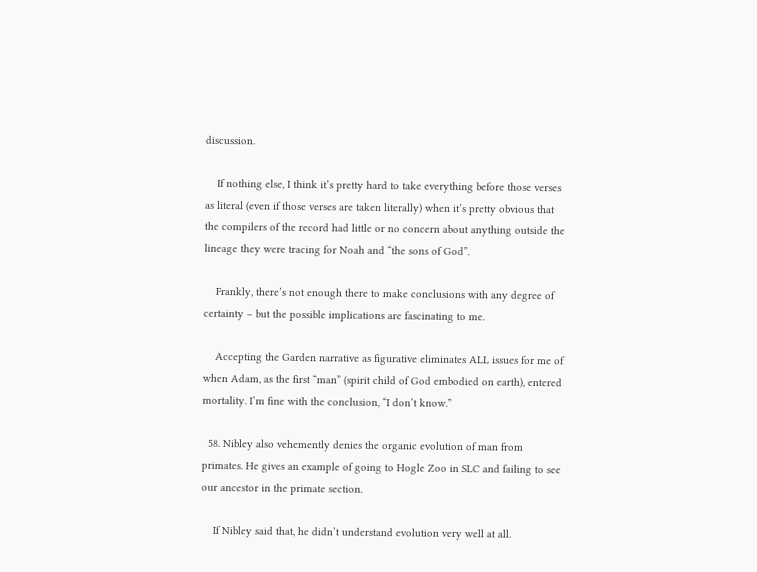discussion.

    If nothing else, I think it’s pretty hard to take everything before those verses as literal (even if those verses are taken literally) when it’s pretty obvious that the compilers of the record had little or no concern about anything outside the lineage they were tracing for Noah and “the sons of God”.

    Frankly, there’s not enough there to make conclusions with any degree of certainty – but the possible implications are fascinating to me.

    Accepting the Garden narrative as figurative eliminates ALL issues for me of when Adam, as the first “man” (spirit child of God embodied on earth), entered mortality. I’m fine with the conclusion, “I don’t know.”

  58. Nibley also vehemently denies the organic evolution of man from primates. He gives an example of going to Hogle Zoo in SLC and failing to see our ancestor in the primate section.

    If Nibley said that, he didn’t understand evolution very well at all.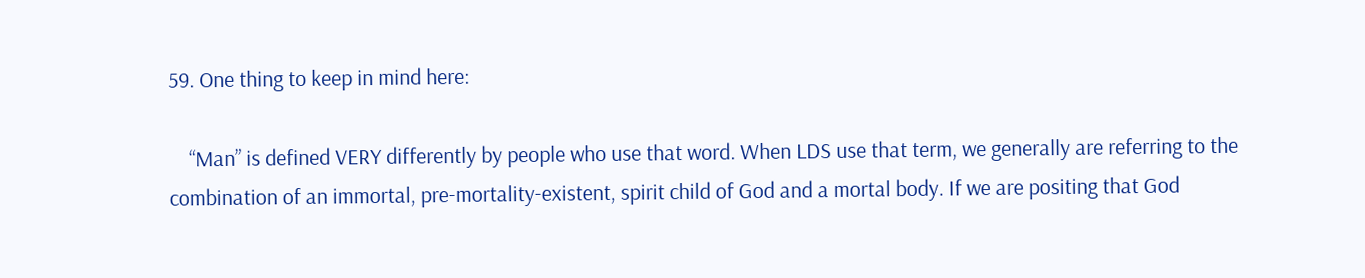59. One thing to keep in mind here:

    “Man” is defined VERY differently by people who use that word. When LDS use that term, we generally are referring to the combination of an immortal, pre-mortality-existent, spirit child of God and a mortal body. If we are positing that God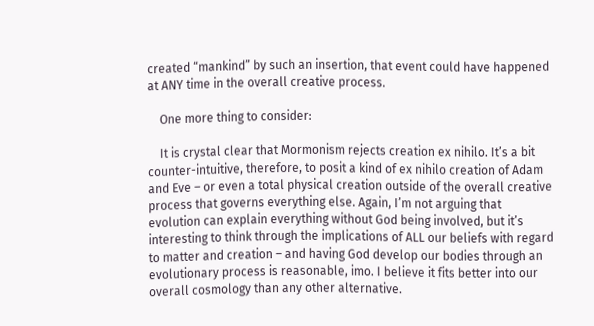created “mankind” by such an insertion, that event could have happened at ANY time in the overall creative process.

    One more thing to consider:

    It is crystal clear that Mormonism rejects creation ex nihilo. It’s a bit counter-intuitive, therefore, to posit a kind of ex nihilo creation of Adam and Eve – or even a total physical creation outside of the overall creative process that governs everything else. Again, I’m not arguing that evolution can explain everything without God being involved, but it’s interesting to think through the implications of ALL our beliefs with regard to matter and creation – and having God develop our bodies through an evolutionary process is reasonable, imo. I believe it fits better into our overall cosmology than any other alternative.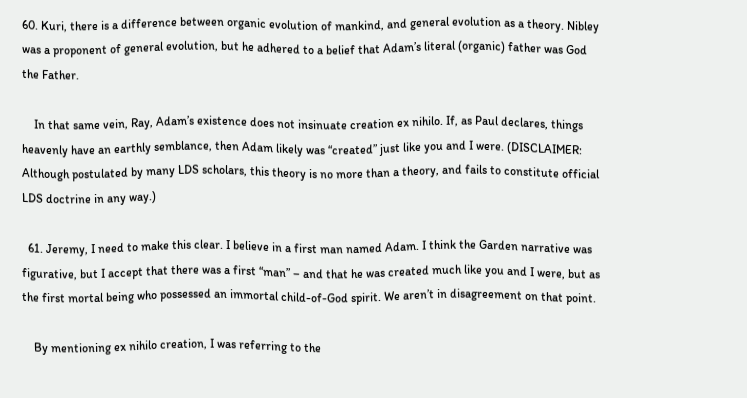60. Kuri, there is a difference between organic evolution of mankind, and general evolution as a theory. Nibley was a proponent of general evolution, but he adhered to a belief that Adam’s literal (organic) father was God the Father.

    In that same vein, Ray, Adam’s existence does not insinuate creation ex nihilo. If, as Paul declares, things heavenly have an earthly semblance, then Adam likely was “created” just like you and I were. (DISCLAIMER: Although postulated by many LDS scholars, this theory is no more than a theory, and fails to constitute official LDS doctrine in any way.)

  61. Jeremy, I need to make this clear. I believe in a first man named Adam. I think the Garden narrative was figurative, but I accept that there was a first “man” – and that he was created much like you and I were, but as the first mortal being who possessed an immortal child-of-God spirit. We aren’t in disagreement on that point.

    By mentioning ex nihilo creation, I was referring to the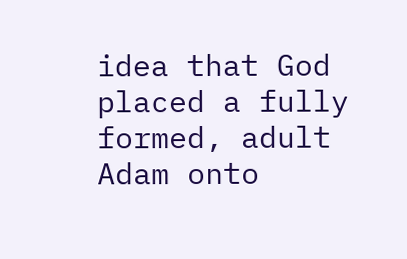idea that God placed a fully formed, adult Adam onto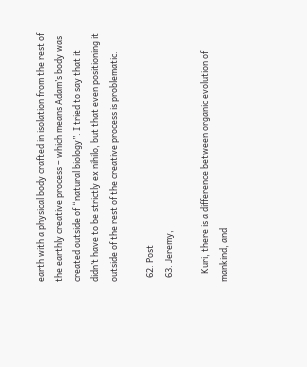earth with a physical body crafted in isolation from the rest of the earthly creative process – which means Adam’s body was created outside of “natural biology”. I tried to say that it didn’t have to be strictly ex nihilo, but that even positioning it outside of the rest of the creative process is problematic.

  62. Post
  63. Jeremy,

    Kuri, there is a difference between organic evolution of mankind, and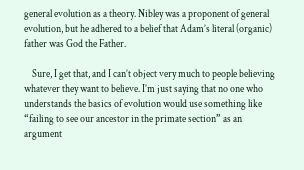general evolution as a theory. Nibley was a proponent of general evolution, but he adhered to a belief that Adam’s literal (organic) father was God the Father.

    Sure, I get that, and I can’t object very much to people believing whatever they want to believe. I’m just saying that no one who understands the basics of evolution would use something like “failing to see our ancestor in the primate section” as an argument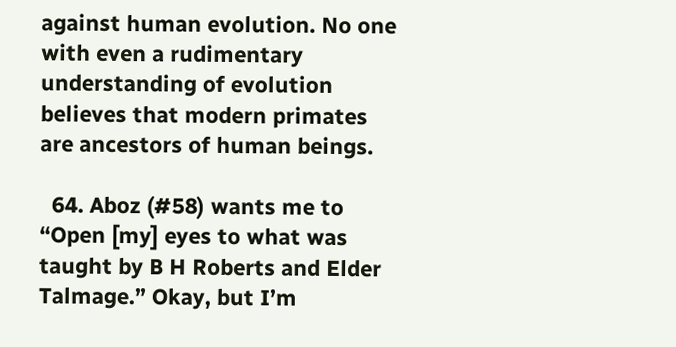against human evolution. No one with even a rudimentary understanding of evolution believes that modern primates are ancestors of human beings.

  64. Aboz (#58) wants me to “Open [my] eyes to what was taught by B H Roberts and Elder Talmage.” Okay, but I’m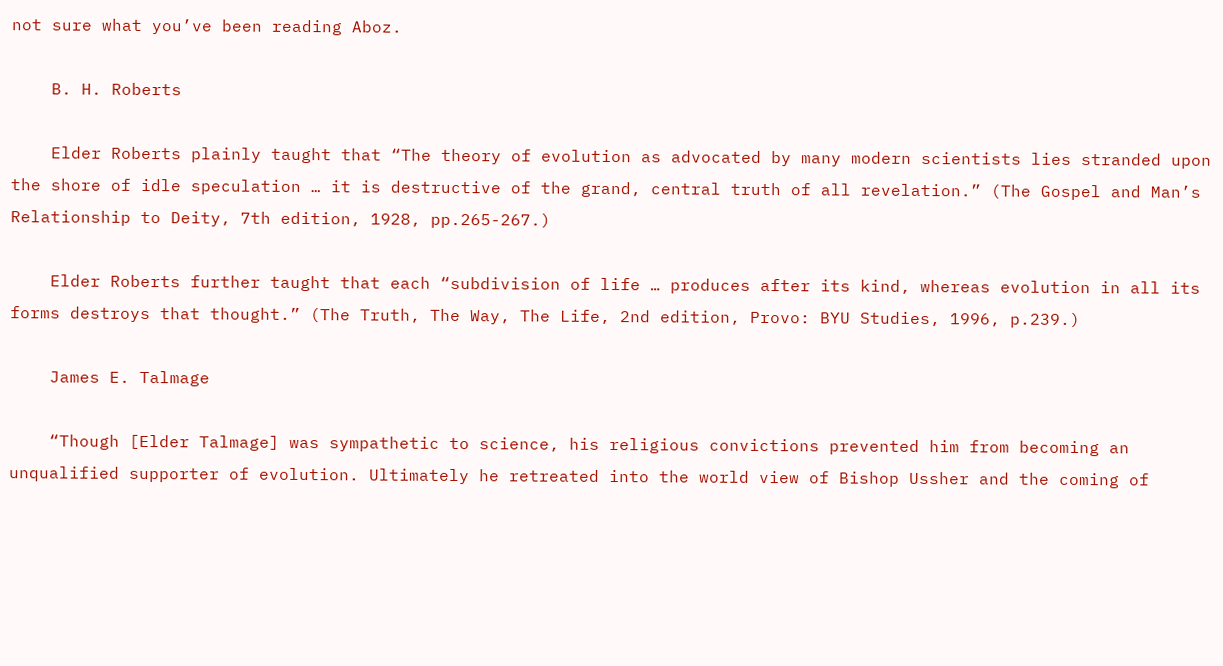not sure what you’ve been reading Aboz.

    B. H. Roberts

    Elder Roberts plainly taught that “The theory of evolution as advocated by many modern scientists lies stranded upon the shore of idle speculation … it is destructive of the grand, central truth of all revelation.” (The Gospel and Man’s Relationship to Deity, 7th edition, 1928, pp.265-267.)

    Elder Roberts further taught that each “subdivision of life … produces after its kind, whereas evolution in all its forms destroys that thought.” (The Truth, The Way, The Life, 2nd edition, Provo: BYU Studies, 1996, p.239.)

    James E. Talmage

    “Though [Elder Talmage] was sympathetic to science, his religious convictions prevented him from becoming an unqualified supporter of evolution. Ultimately he retreated into the world view of Bishop Ussher and the coming of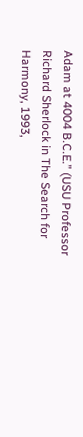Adam at 4004 B.C.E.” (USU Professor Richard Sherlock in The Search for Harmony, 1993,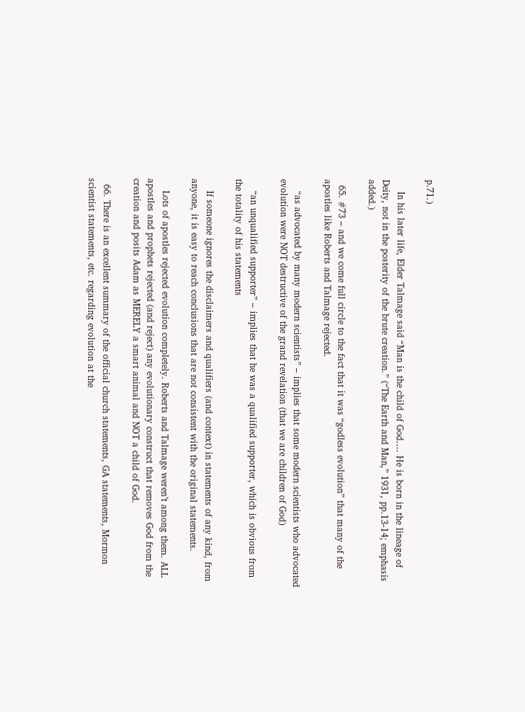p.71.)

    In his later life, Elder Talmage said “Man is the child of God…. He is born in the lineage of Deity, not in the posterity of the brute creation.” (“The Earth and Man,” 1931, pp.13-14; emphasis added.)

  65. #73 – and we come full circle to the fact that it was “godless evolution” that many of the apostles like Roberts and Talmage rejected.

    “as advocated by many modern scientists” – implies that some modern scientists who advocated evolution were NOT destructive of the grand revelation (that we are children of God)

    “an unqualified supporter” – implies that he was a qualified supporter, which is obvious from the totality of his statements

    If someone ignores the disclaimers and qualifiers (and context) in statements of any kind, from anyone, it is easy to reach conclusions that are not consistent with the original statements.

    Lots of apostles rejected evolution completely. Roberts and Talmage weren’t among them. ALL apostles and prophets rejected (and reject) any evolutionary construct that removes God from the creation and posits Adam as MERELY a smart animal and NOT a child of God.

  66. There is an excellent summary of the official church statements, GA statements, Mormon scientist statements, etc. regarding evolution at the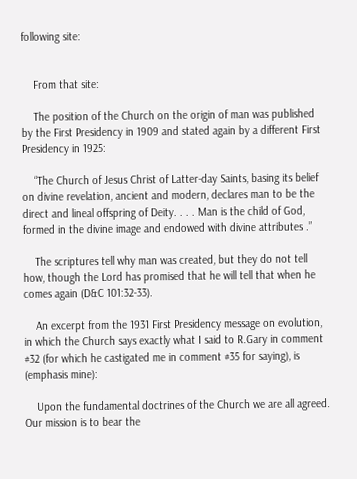following site:


    From that site:

    The position of the Church on the origin of man was published by the First Presidency in 1909 and stated again by a different First Presidency in 1925:

    “The Church of Jesus Christ of Latter-day Saints, basing its belief on divine revelation, ancient and modern, declares man to be the direct and lineal offspring of Deity. . . . Man is the child of God, formed in the divine image and endowed with divine attributes .”

    The scriptures tell why man was created, but they do not tell how, though the Lord has promised that he will tell that when he comes again (D&C 101:32-33).

    An excerpt from the 1931 First Presidency message on evolution, in which the Church says exactly what I said to R.Gary in comment #32 (for which he castigated me in comment #35 for saying), is (emphasis mine):

    Upon the fundamental doctrines of the Church we are all agreed. Our mission is to bear the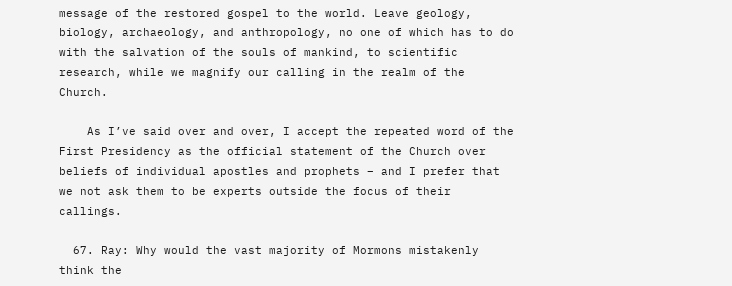message of the restored gospel to the world. Leave geology, biology, archaeology, and anthropology, no one of which has to do with the salvation of the souls of mankind, to scientific research, while we magnify our calling in the realm of the Church.

    As I’ve said over and over, I accept the repeated word of the First Presidency as the official statement of the Church over beliefs of individual apostles and prophets – and I prefer that we not ask them to be experts outside the focus of their callings.

  67. Ray: Why would the vast majority of Mormons mistakenly think the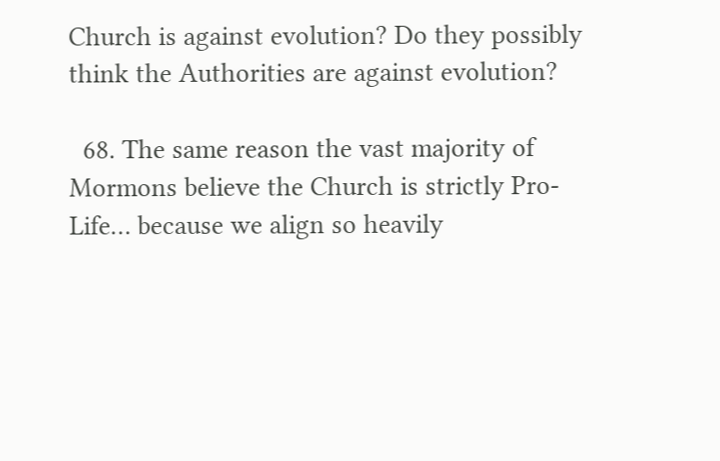Church is against evolution? Do they possibly think the Authorities are against evolution?

  68. The same reason the vast majority of Mormons believe the Church is strictly Pro-Life… because we align so heavily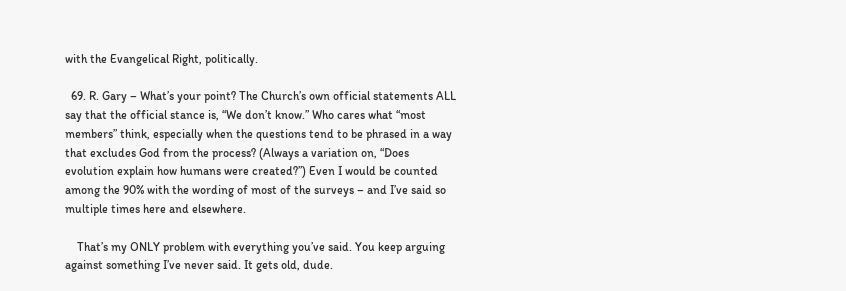with the Evangelical Right, politically.

  69. R. Gary – What’s your point? The Church’s own official statements ALL say that the official stance is, “We don’t know.” Who cares what “most members” think, especially when the questions tend to be phrased in a way that excludes God from the process? (Always a variation on, “Does evolution explain how humans were created?”) Even I would be counted among the 90% with the wording of most of the surveys – and I’ve said so multiple times here and elsewhere.

    That’s my ONLY problem with everything you’ve said. You keep arguing against something I’ve never said. It gets old, dude.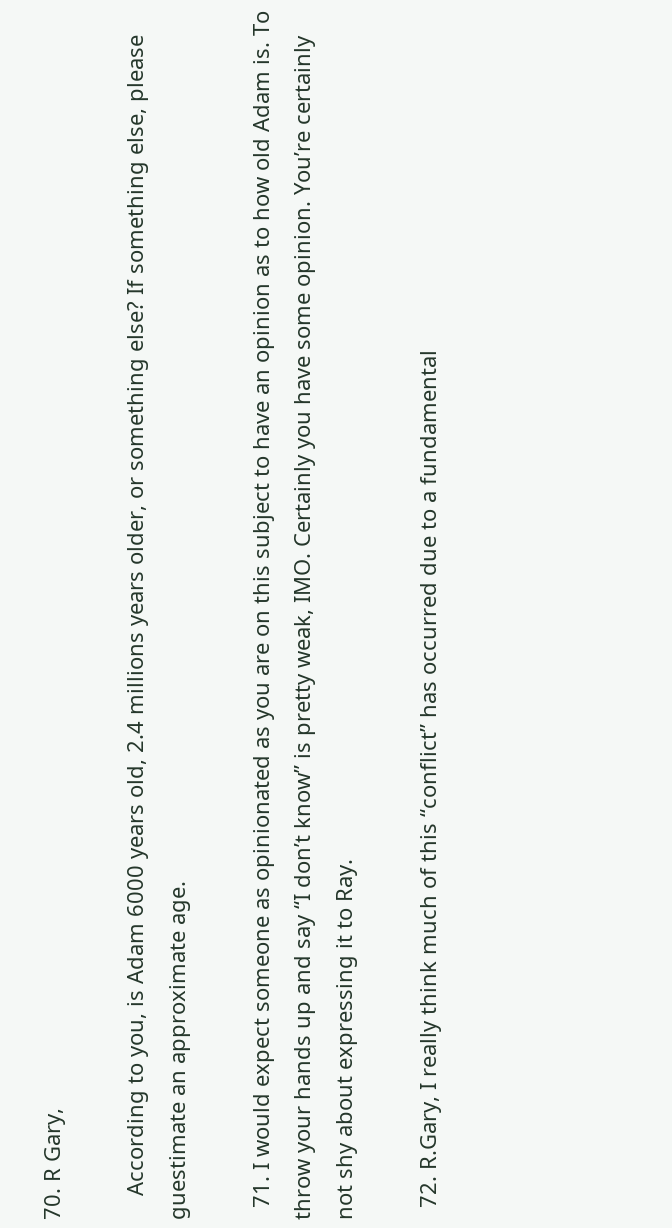70. R Gary,

    According to you, is Adam 6000 years old, 2.4 millions years older, or something else? If something else, please guestimate an approximate age.

  71. I would expect someone as opinionated as you are on this subject to have an opinion as to how old Adam is. To throw your hands up and say “I don’t know” is pretty weak, IMO. Certainly you have some opinion. You’re certainly not shy about expressing it to Ray.

  72. R.Gary, I really think much of this “conflict” has occurred due to a fundamental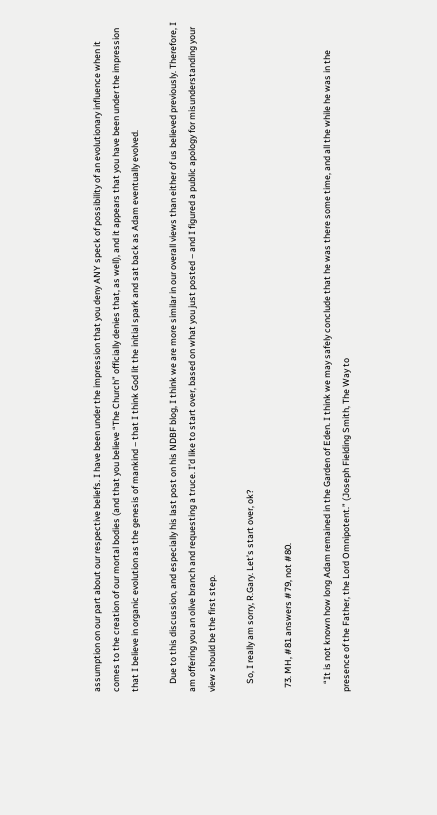assumption on our part about our respective beliefs. I have been under the impression that you deny ANY speck of possibility of an evolutionary influence when it comes to the creation of our mortal bodies (and that you believe “The Church” officially denies that, as well), and it appears that you have been under the impression that I believe in organic evolution as the genesis of mankind – that I think God lit the initial spark and sat back as Adam eventually evolved.

    Due to this discussion, and especially his last post on his NDBF blog, I think we are more similar in our overall views than either of us believed previously. Therefore, I am offering you an olive branch and requesting a truce. I’d like to start over, based on what you just posted – and I figured a public apology for misunderstanding your view should be the first step.

    So, I really am sorry, R.Gary. Let’s start over, ok?

  73. MH, #81 answers #79, not #80.

    “It is not known how long Adam remained in the Garden of Eden. I think we may safely conclude that he was there some time, and all the while he was in the presence of the Father, the Lord Omnipotent.” (Joseph Fielding Smith, The Way to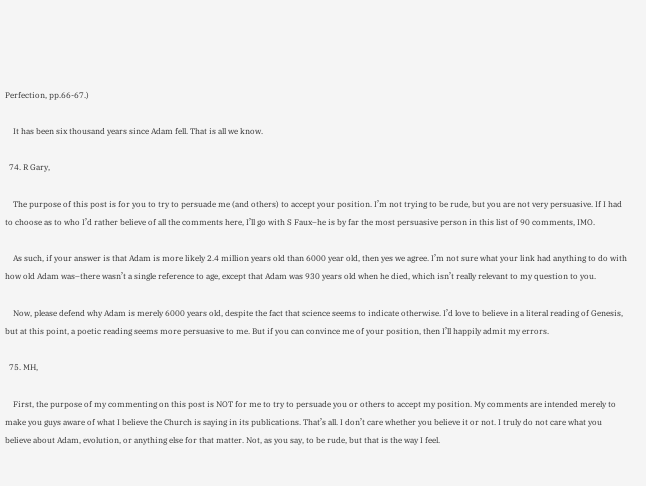Perfection, pp.66-67.)

    It has been six thousand years since Adam fell. That is all we know.

  74. R Gary,

    The purpose of this post is for you to try to persuade me (and others) to accept your position. I’m not trying to be rude, but you are not very persuasive. If I had to choose as to who I’d rather believe of all the comments here, I’ll go with S Faux–he is by far the most persuasive person in this list of 90 comments, IMO.

    As such, if your answer is that Adam is more likely 2.4 million years old than 6000 year old, then yes we agree. I’m not sure what your link had anything to do with how old Adam was–there wasn’t a single reference to age, except that Adam was 930 years old when he died, which isn’t really relevant to my question to you.

    Now, please defend why Adam is merely 6000 years old, despite the fact that science seems to indicate otherwise. I’d love to believe in a literal reading of Genesis, but at this point, a poetic reading seems more persuasive to me. But if you can convince me of your position, then I’ll happily admit my errors.

  75. MH,

    First, the purpose of my commenting on this post is NOT for me to try to persuade you or others to accept my position. My comments are intended merely to make you guys aware of what I believe the Church is saying in its publications. That’s all. I don’t care whether you believe it or not. I truly do not care what you believe about Adam, evolution, or anything else for that matter. Not, as you say, to be rude, but that is the way I feel.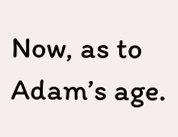Now, as to Adam’s age.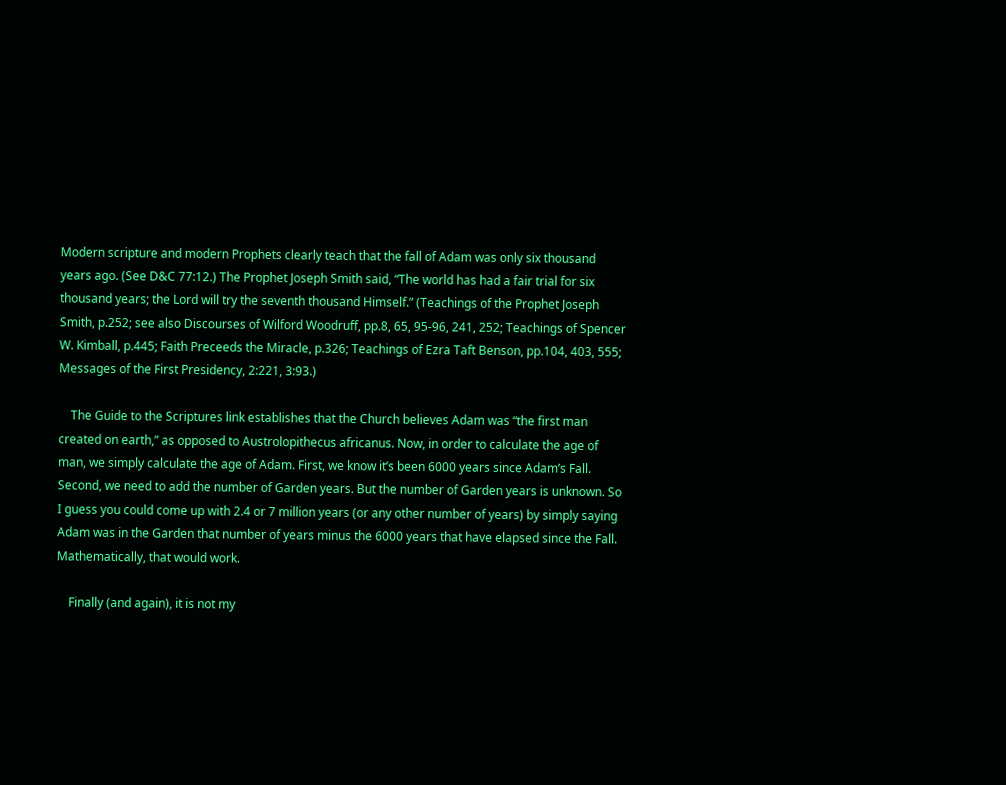Modern scripture and modern Prophets clearly teach that the fall of Adam was only six thousand years ago. (See D&C 77:12.) The Prophet Joseph Smith said, “The world has had a fair trial for six thousand years; the Lord will try the seventh thousand Himself.” (Teachings of the Prophet Joseph Smith, p.252; see also Discourses of Wilford Woodruff, pp.8, 65, 95-96, 241, 252; Teachings of Spencer W. Kimball, p.445; Faith Preceeds the Miracle, p.326; Teachings of Ezra Taft Benson, pp.104, 403, 555; Messages of the First Presidency, 2:221, 3:93.)

    The Guide to the Scriptures link establishes that the Church believes Adam was “the first man created on earth,” as opposed to Austrolopithecus africanus. Now, in order to calculate the age of man, we simply calculate the age of Adam. First, we know it’s been 6000 years since Adam’s Fall. Second, we need to add the number of Garden years. But the number of Garden years is unknown. So I guess you could come up with 2.4 or 7 million years (or any other number of years) by simply saying Adam was in the Garden that number of years minus the 6000 years that have elapsed since the Fall. Mathematically, that would work.

    Finally (and again), it is not my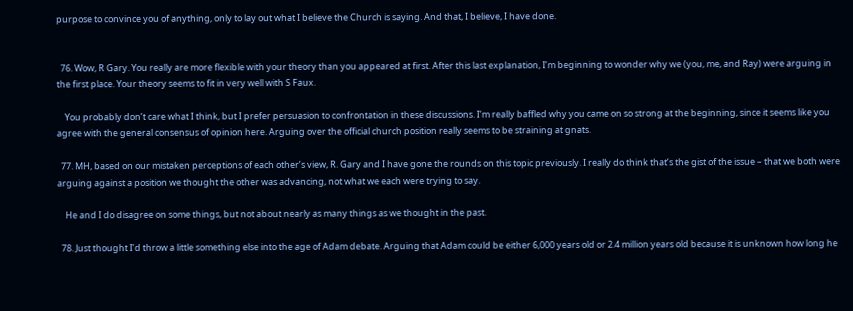purpose to convince you of anything, only to lay out what I believe the Church is saying. And that, I believe, I have done.


  76. Wow, R Gary. You really are more flexible with your theory than you appeared at first. After this last explanation, I’m beginning to wonder why we (you, me, and Ray) were arguing in the first place. Your theory seems to fit in very well with S Faux.

    You probably don’t care what I think, but I prefer persuasion to confrontation in these discussions. I’m really baffled why you came on so strong at the beginning, since it seems like you agree with the general consensus of opinion here. Arguing over the official church position really seems to be straining at gnats.

  77. MH, based on our mistaken perceptions of each other’s view, R. Gary and I have gone the rounds on this topic previously. I really do think that’s the gist of the issue – that we both were arguing against a position we thought the other was advancing, not what we each were trying to say.

    He and I do disagree on some things, but not about nearly as many things as we thought in the past.

  78. Just thought I’d throw a little something else into the age of Adam debate. Arguing that Adam could be either 6,000 years old or 2.4 million years old because it is unknown how long he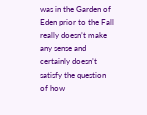was in the Garden of Eden prior to the Fall really doesn’t make any sense and certainly doesn’t satisfy the question of how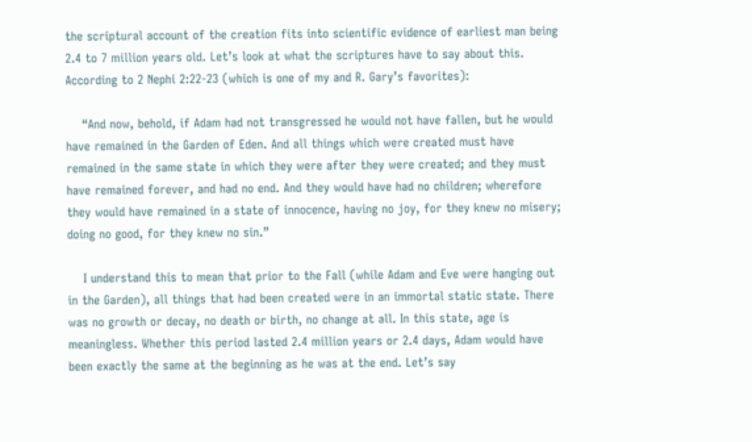the scriptural account of the creation fits into scientific evidence of earliest man being 2.4 to 7 million years old. Let’s look at what the scriptures have to say about this. According to 2 Nephi 2:22-23 (which is one of my and R. Gary’s favorites):

    “And now, behold, if Adam had not transgressed he would not have fallen, but he would have remained in the Garden of Eden. And all things which were created must have remained in the same state in which they were after they were created; and they must have remained forever, and had no end. And they would have had no children; wherefore they would have remained in a state of innocence, having no joy, for they knew no misery; doing no good, for they knew no sin.”

    I understand this to mean that prior to the Fall (while Adam and Eve were hanging out in the Garden), all things that had been created were in an immortal static state. There was no growth or decay, no death or birth, no change at all. In this state, age is meaningless. Whether this period lasted 2.4 million years or 2.4 days, Adam would have been exactly the same at the beginning as he was at the end. Let’s say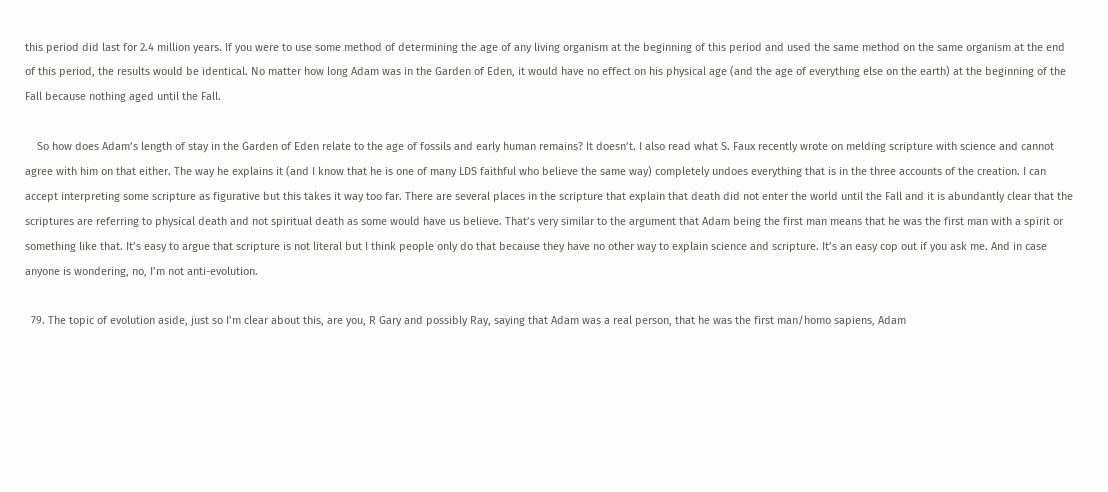this period did last for 2.4 million years. If you were to use some method of determining the age of any living organism at the beginning of this period and used the same method on the same organism at the end of this period, the results would be identical. No matter how long Adam was in the Garden of Eden, it would have no effect on his physical age (and the age of everything else on the earth) at the beginning of the Fall because nothing aged until the Fall.

    So how does Adam’s length of stay in the Garden of Eden relate to the age of fossils and early human remains? It doesn’t. I also read what S. Faux recently wrote on melding scripture with science and cannot agree with him on that either. The way he explains it (and I know that he is one of many LDS faithful who believe the same way) completely undoes everything that is in the three accounts of the creation. I can accept interpreting some scripture as figurative but this takes it way too far. There are several places in the scripture that explain that death did not enter the world until the Fall and it is abundantly clear that the scriptures are referring to physical death and not spiritual death as some would have us believe. That’s very similar to the argument that Adam being the first man means that he was the first man with a spirit or something like that. It’s easy to argue that scripture is not literal but I think people only do that because they have no other way to explain science and scripture. It’s an easy cop out if you ask me. And in case anyone is wondering, no, I’m not anti-evolution.

  79. The topic of evolution aside, just so I’m clear about this, are you, R Gary and possibly Ray, saying that Adam was a real person, that he was the first man/homo sapiens, Adam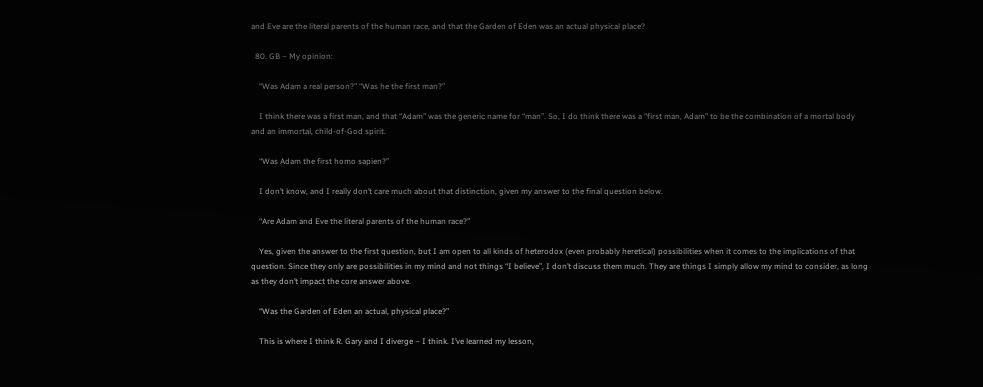and Eve are the literal parents of the human race, and that the Garden of Eden was an actual physical place?

  80. GB – My opinion:

    “Was Adam a real person?” “Was he the first man?”

    I think there was a first man, and that “Adam” was the generic name for “man”. So, I do think there was a “first man, Adam” to be the combination of a mortal body and an immortal, child-of-God spirit.

    “Was Adam the first homo sapien?”

    I don’t know, and I really don’t care much about that distinction, given my answer to the final question below.

    “Are Adam and Eve the literal parents of the human race?”

    Yes, given the answer to the first question, but I am open to all kinds of heterodox (even probably heretical) possibilities when it comes to the implications of that question. Since they only are possibilities in my mind and not things “I believe”, I don’t discuss them much. They are things I simply allow my mind to consider, as long as they don’t impact the core answer above.

    “Was the Garden of Eden an actual, physical place?”

    This is where I think R. Gary and I diverge – I think. I’ve learned my lesson,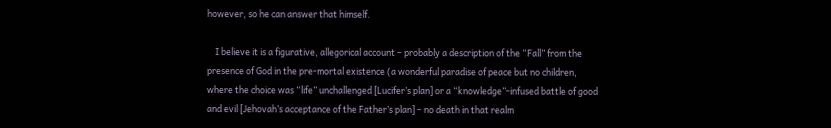however, so he can answer that himself.

    I believe it is a figurative, allegorical account – probably a description of the “Fall” from the presence of God in the pre-mortal existence (a wonderful paradise of peace but no children, where the choice was “life” unchallenged [Lucifer’s plan] or a “knowledge”-infused battle of good and evil [Jehovah’s acceptance of the Father’s plan] – no death in that realm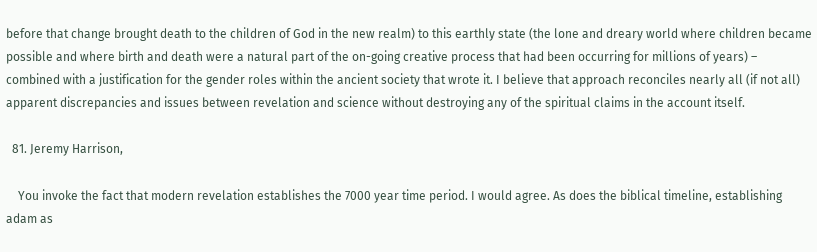before that change brought death to the children of God in the new realm) to this earthly state (the lone and dreary world where children became possible and where birth and death were a natural part of the on-going creative process that had been occurring for millions of years) – combined with a justification for the gender roles within the ancient society that wrote it. I believe that approach reconciles nearly all (if not all) apparent discrepancies and issues between revelation and science without destroying any of the spiritual claims in the account itself.

  81. Jeremy Harrison,

    You invoke the fact that modern revelation establishes the 7000 year time period. I would agree. As does the biblical timeline, establishing adam as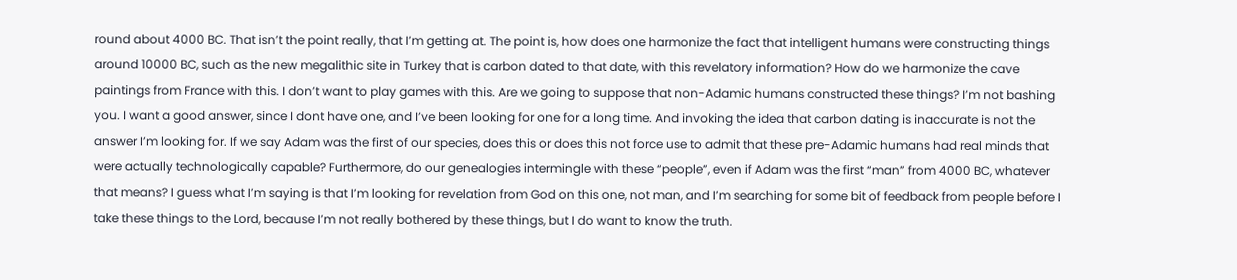round about 4000 BC. That isn’t the point really, that I’m getting at. The point is, how does one harmonize the fact that intelligent humans were constructing things around 10000 BC, such as the new megalithic site in Turkey that is carbon dated to that date, with this revelatory information? How do we harmonize the cave paintings from France with this. I don’t want to play games with this. Are we going to suppose that non-Adamic humans constructed these things? I’m not bashing you. I want a good answer, since I dont have one, and I’ve been looking for one for a long time. And invoking the idea that carbon dating is inaccurate is not the answer I’m looking for. If we say Adam was the first of our species, does this or does this not force use to admit that these pre-Adamic humans had real minds that were actually technologically capable? Furthermore, do our genealogies intermingle with these “people”, even if Adam was the first “man” from 4000 BC, whatever that means? I guess what I’m saying is that I’m looking for revelation from God on this one, not man, and I’m searching for some bit of feedback from people before I take these things to the Lord, because I’m not really bothered by these things, but I do want to know the truth.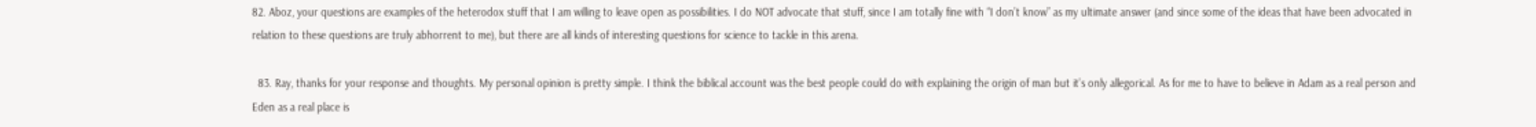82. Aboz, your questions are examples of the heterodox stuff that I am willing to leave open as possibilities. I do NOT advocate that stuff, since I am totally fine with “I don’t know” as my ultimate answer (and since some of the ideas that have been advocated in relation to these questions are truly abhorrent to me), but there are all kinds of interesting questions for science to tackle in this arena.

  83. Ray, thanks for your response and thoughts. My personal opinion is pretty simple. I think the biblical account was the best people could do with explaining the origin of man but it’s only allegorical. As for me to have to believe in Adam as a real person and Eden as a real place is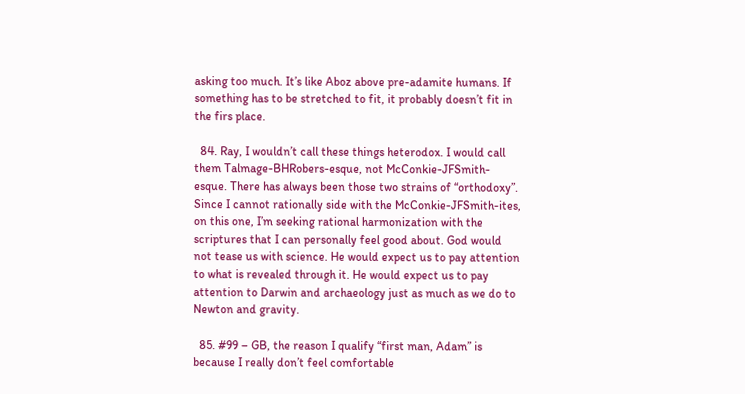asking too much. It’s like Aboz above pre-adamite humans. If something has to be stretched to fit, it probably doesn’t fit in the firs place.

  84. Ray, I wouldn’t call these things heterodox. I would call them Talmage-BHRobers-esque, not McConkie-JFSmith-esque. There has always been those two strains of “orthodoxy”. Since I cannot rationally side with the McConkie-JFSmith-ites, on this one, I’m seeking rational harmonization with the scriptures that I can personally feel good about. God would not tease us with science. He would expect us to pay attention to what is revealed through it. He would expect us to pay attention to Darwin and archaeology just as much as we do to Newton and gravity.

  85. #99 – GB, the reason I qualify “first man, Adam” is because I really don’t feel comfortable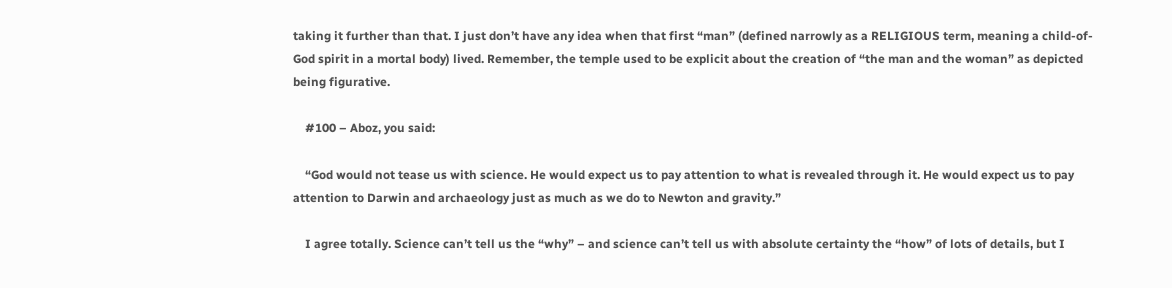taking it further than that. I just don’t have any idea when that first “man” (defined narrowly as a RELIGIOUS term, meaning a child-of-God spirit in a mortal body) lived. Remember, the temple used to be explicit about the creation of “the man and the woman” as depicted being figurative.

    #100 – Aboz, you said:

    “God would not tease us with science. He would expect us to pay attention to what is revealed through it. He would expect us to pay attention to Darwin and archaeology just as much as we do to Newton and gravity.”

    I agree totally. Science can’t tell us the “why” – and science can’t tell us with absolute certainty the “how” of lots of details, but I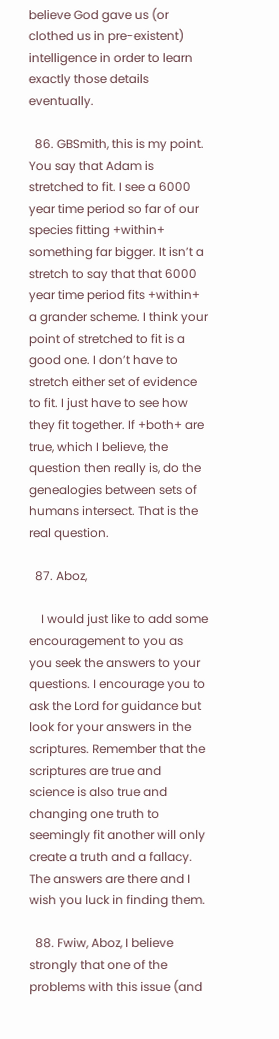believe God gave us (or clothed us in pre-existent) intelligence in order to learn exactly those details eventually.

  86. GBSmith, this is my point. You say that Adam is stretched to fit. I see a 6000 year time period so far of our species fitting +within+ something far bigger. It isn’t a stretch to say that that 6000 year time period fits +within+ a grander scheme. I think your point of stretched to fit is a good one. I don’t have to stretch either set of evidence to fit. I just have to see how they fit together. If +both+ are true, which I believe, the question then really is, do the genealogies between sets of humans intersect. That is the real question.

  87. Aboz,

    I would just like to add some encouragement to you as you seek the answers to your questions. I encourage you to ask the Lord for guidance but look for your answers in the scriptures. Remember that the scriptures are true and science is also true and changing one truth to seemingly fit another will only create a truth and a fallacy. The answers are there and I wish you luck in finding them.

  88. Fwiw, Aboz, I believe strongly that one of the problems with this issue (and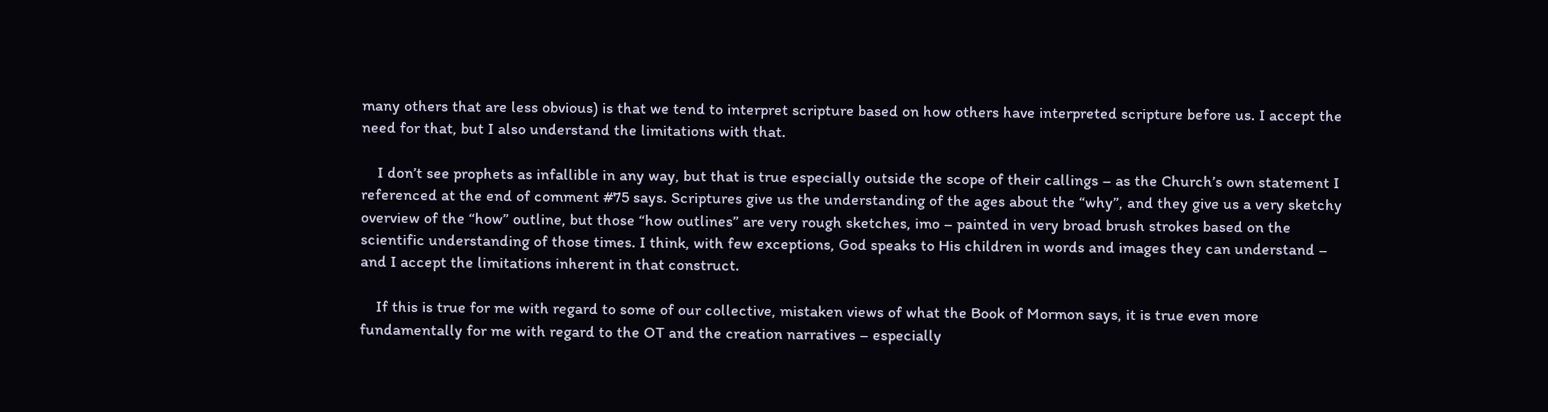many others that are less obvious) is that we tend to interpret scripture based on how others have interpreted scripture before us. I accept the need for that, but I also understand the limitations with that.

    I don’t see prophets as infallible in any way, but that is true especially outside the scope of their callings – as the Church’s own statement I referenced at the end of comment #75 says. Scriptures give us the understanding of the ages about the “why”, and they give us a very sketchy overview of the “how” outline, but those “how outlines” are very rough sketches, imo – painted in very broad brush strokes based on the scientific understanding of those times. I think, with few exceptions, God speaks to His children in words and images they can understand – and I accept the limitations inherent in that construct.

    If this is true for me with regard to some of our collective, mistaken views of what the Book of Mormon says, it is true even more fundamentally for me with regard to the OT and the creation narratives – especially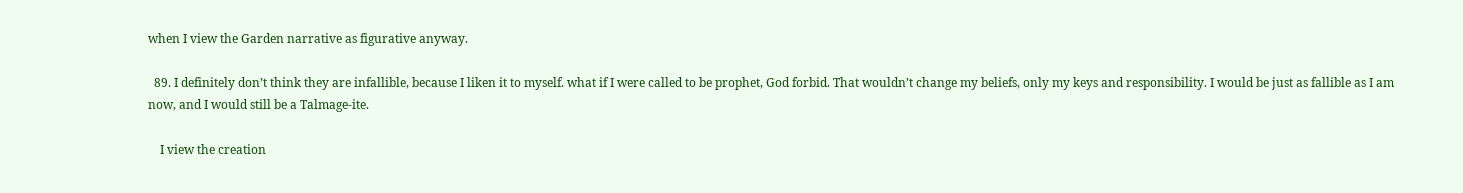when I view the Garden narrative as figurative anyway.

  89. I definitely don’t think they are infallible, because I liken it to myself. what if I were called to be prophet, God forbid. That wouldn’t change my beliefs, only my keys and responsibility. I would be just as fallible as I am now, and I would still be a Talmage-ite.

    I view the creation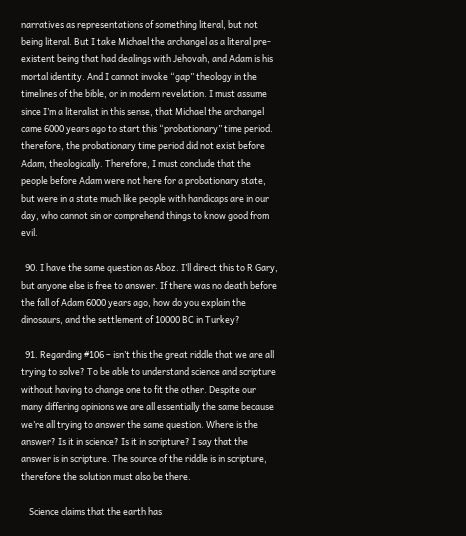narratives as representations of something literal, but not being literal. But I take Michael the archangel as a literal pre-existent being that had dealings with Jehovah, and Adam is his mortal identity. And I cannot invoke “gap” theology in the timelines of the bible, or in modern revelation. I must assume since I’m a literalist in this sense, that Michael the archangel came 6000 years ago to start this “probationary” time period. therefore, the probationary time period did not exist before Adam, theologically. Therefore, I must conclude that the people before Adam were not here for a probationary state, but were in a state much like people with handicaps are in our day, who cannot sin or comprehend things to know good from evil.

  90. I have the same question as Aboz. I’ll direct this to R Gary, but anyone else is free to answer. If there was no death before the fall of Adam 6000 years ago, how do you explain the dinosaurs, and the settlement of 10000 BC in Turkey?

  91. Regarding #106 – isn’t this the great riddle that we are all trying to solve? To be able to understand science and scripture without having to change one to fit the other. Despite our many differing opinions we are all essentially the same because we’re all trying to answer the same question. Where is the answer? Is it in science? Is it in scripture? I say that the answer is in scripture. The source of the riddle is in scripture, therefore the solution must also be there.

    Science claims that the earth has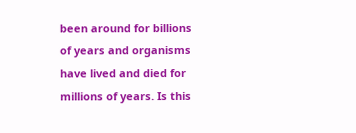been around for billions of years and organisms have lived and died for millions of years. Is this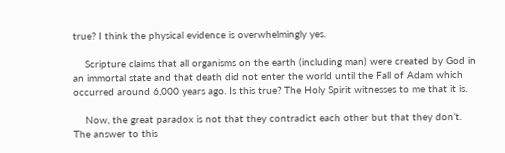true? I think the physical evidence is overwhelmingly yes.

    Scripture claims that all organisms on the earth (including man) were created by God in an immortal state and that death did not enter the world until the Fall of Adam which occurred around 6,000 years ago. Is this true? The Holy Spirit witnesses to me that it is.

    Now, the great paradox is not that they contradict each other but that they don’t. The answer to this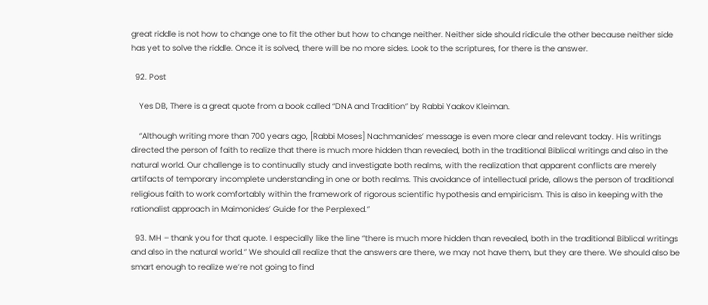great riddle is not how to change one to fit the other but how to change neither. Neither side should ridicule the other because neither side has yet to solve the riddle. Once it is solved, there will be no more sides. Look to the scriptures, for there is the answer.

  92. Post

    Yes DB, There is a great quote from a book called “DNA and Tradition” by Rabbi Yaakov Kleiman.

    “Although writing more than 700 years ago, [Rabbi Moses] Nachmanides’ message is even more clear and relevant today. His writings directed the person of faith to realize that there is much more hidden than revealed, both in the traditional Biblical writings and also in the natural world. Our challenge is to continually study and investigate both realms, with the realization that apparent conflicts are merely artifacts of temporary incomplete understanding in one or both realms. This avoidance of intellectual pride, allows the person of traditional religious faith to work comfortably within the framework of rigorous scientific hypothesis and empiricism. This is also in keeping with the rationalist approach in Maimonides’ Guide for the Perplexed.”

  93. MH – thank you for that quote. I especially like the line “there is much more hidden than revealed, both in the traditional Biblical writings and also in the natural world.” We should all realize that the answers are there, we may not have them, but they are there. We should also be smart enough to realize we’re not going to find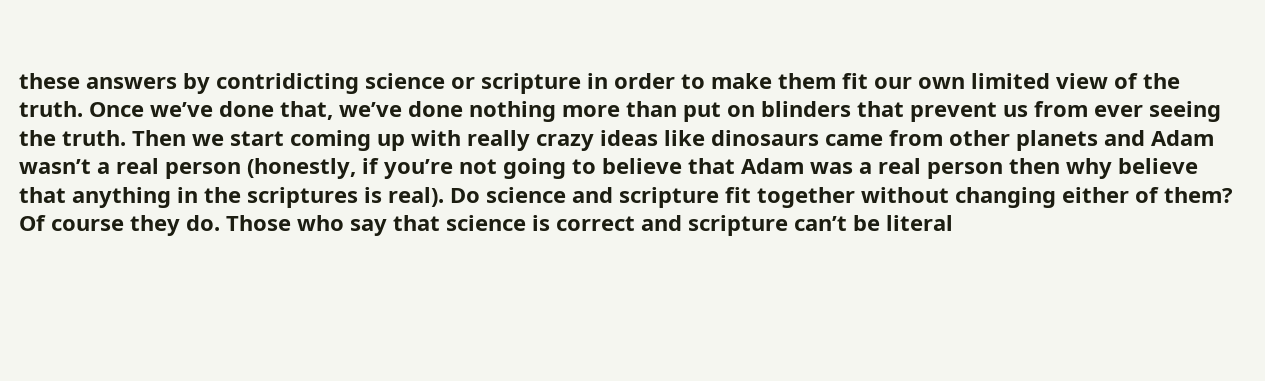these answers by contridicting science or scripture in order to make them fit our own limited view of the truth. Once we’ve done that, we’ve done nothing more than put on blinders that prevent us from ever seeing the truth. Then we start coming up with really crazy ideas like dinosaurs came from other planets and Adam wasn’t a real person (honestly, if you’re not going to believe that Adam was a real person then why believe that anything in the scriptures is real). Do science and scripture fit together without changing either of them? Of course they do. Those who say that science is correct and scripture can’t be literal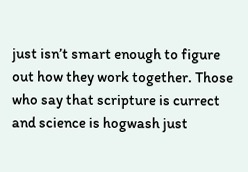just isn’t smart enough to figure out how they work together. Those who say that scripture is currect and science is hogwash just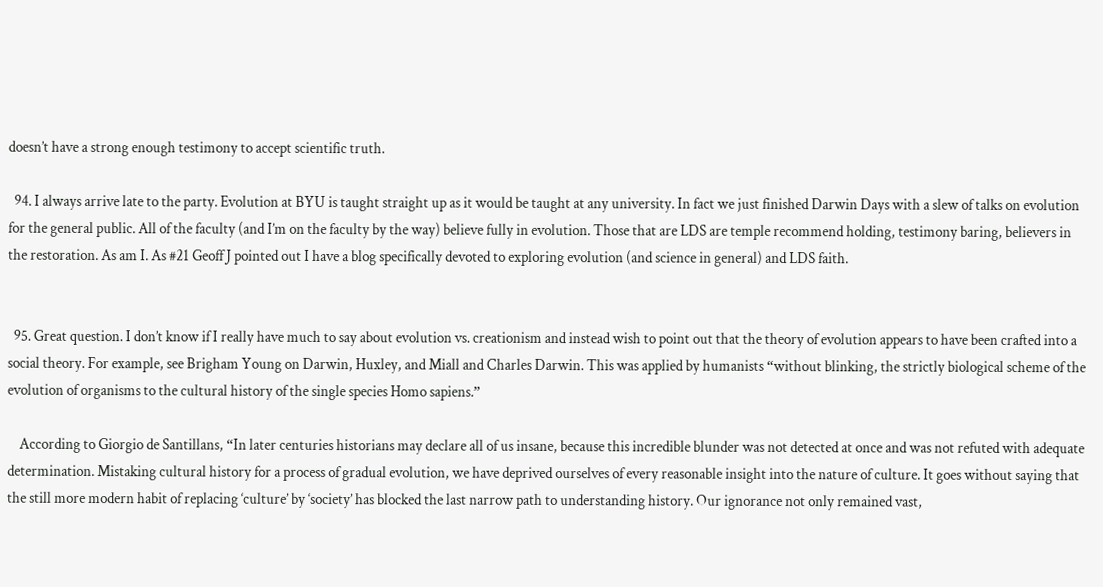doesn’t have a strong enough testimony to accept scientific truth.

  94. I always arrive late to the party. Evolution at BYU is taught straight up as it would be taught at any university. In fact we just finished Darwin Days with a slew of talks on evolution for the general public. All of the faculty (and I’m on the faculty by the way) believe fully in evolution. Those that are LDS are temple recommend holding, testimony baring, believers in the restoration. As am I. As #21 Geoff J pointed out I have a blog specifically devoted to exploring evolution (and science in general) and LDS faith.


  95. Great question. I don’t know if I really have much to say about evolution vs. creationism and instead wish to point out that the theory of evolution appears to have been crafted into a social theory. For example, see Brigham Young on Darwin, Huxley, and Miall and Charles Darwin. This was applied by humanists “without blinking, the strictly biological scheme of the evolution of organisms to the cultural history of the single species Homo sapiens.”

    According to Giorgio de Santillans, “In later centuries historians may declare all of us insane, because this incredible blunder was not detected at once and was not refuted with adequate determination. Mistaking cultural history for a process of gradual evolution, we have deprived ourselves of every reasonable insight into the nature of culture. It goes without saying that the still more modern habit of replacing ‘culture’ by ‘society’ has blocked the last narrow path to understanding history. Our ignorance not only remained vast,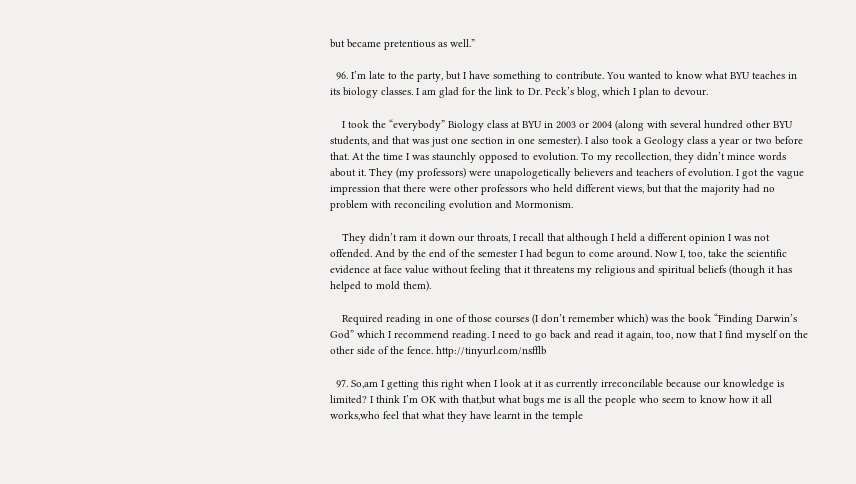but became pretentious as well.”

  96. I’m late to the party, but I have something to contribute. You wanted to know what BYU teaches in its biology classes. I am glad for the link to Dr. Peck’s blog, which I plan to devour.

    I took the “everybody” Biology class at BYU in 2003 or 2004 (along with several hundred other BYU students, and that was just one section in one semester). I also took a Geology class a year or two before that. At the time I was staunchly opposed to evolution. To my recollection, they didn’t mince words about it. They (my professors) were unapologetically believers and teachers of evolution. I got the vague impression that there were other professors who held different views, but that the majority had no problem with reconciling evolution and Mormonism.

    They didn’t ram it down our throats, I recall that although I held a different opinion I was not offended. And by the end of the semester I had begun to come around. Now I, too, take the scientific evidence at face value without feeling that it threatens my religious and spiritual beliefs (though it has helped to mold them).

    Required reading in one of those courses (I don’t remember which) was the book “Finding Darwin’s God” which I recommend reading. I need to go back and read it again, too, now that I find myself on the other side of the fence. http://tinyurl.com/nsfflb

  97. So,am I getting this right when I look at it as currently irreconcilable because our knowledge is limited? I think I’m OK with that,but what bugs me is all the people who seem to know how it all works,who feel that what they have learnt in the temple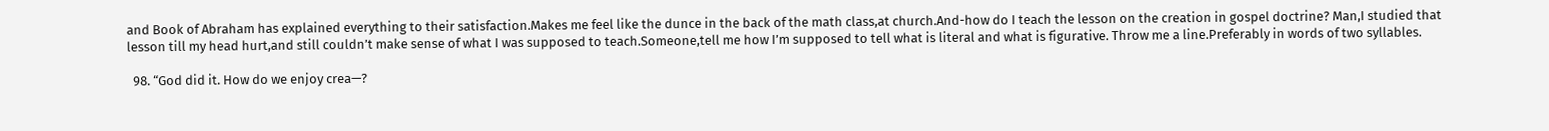and Book of Abraham has explained everything to their satisfaction.Makes me feel like the dunce in the back of the math class,at church.And-how do I teach the lesson on the creation in gospel doctrine? Man,I studied that lesson till my head hurt,and still couldn’t make sense of what I was supposed to teach.Someone,tell me how I’m supposed to tell what is literal and what is figurative. Throw me a line.Preferably in words of two syllables.

  98. “God did it. How do we enjoy crea—?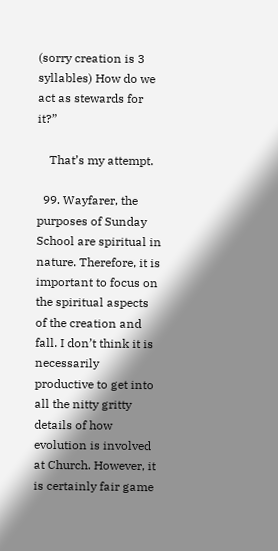(sorry creation is 3 syllables) How do we act as stewards for it?”

    That’s my attempt.

  99. Wayfarer, the purposes of Sunday School are spiritual in nature. Therefore, it is important to focus on the spiritual aspects of the creation and fall. I don’t think it is necessarily productive to get into all the nitty gritty details of how evolution is involved at Church. However, it is certainly fair game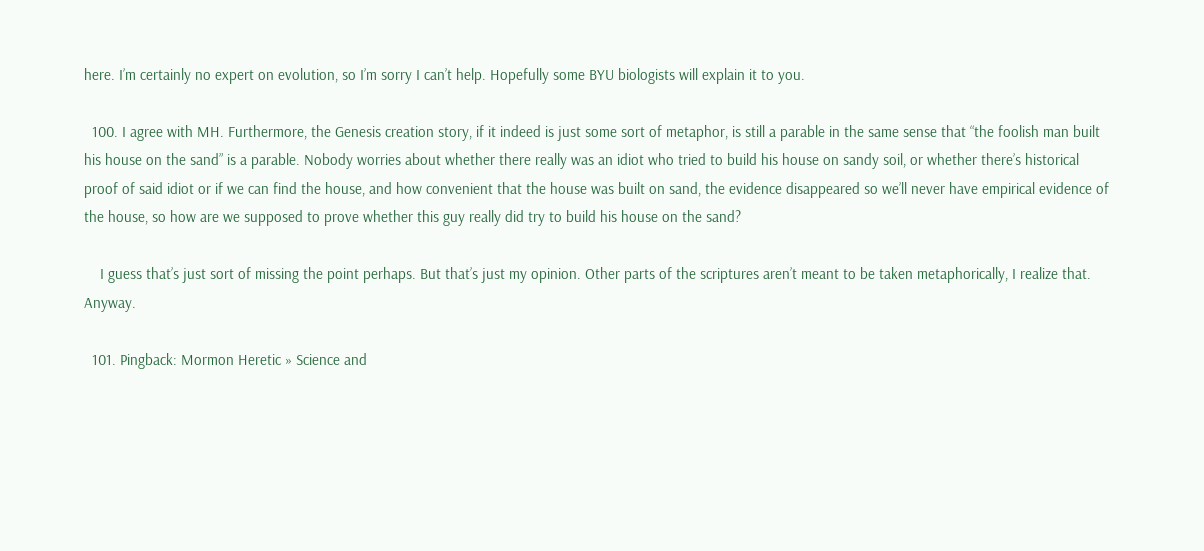here. I’m certainly no expert on evolution, so I’m sorry I can’t help. Hopefully some BYU biologists will explain it to you.

  100. I agree with MH. Furthermore, the Genesis creation story, if it indeed is just some sort of metaphor, is still a parable in the same sense that “the foolish man built his house on the sand” is a parable. Nobody worries about whether there really was an idiot who tried to build his house on sandy soil, or whether there’s historical proof of said idiot or if we can find the house, and how convenient that the house was built on sand, the evidence disappeared so we’ll never have empirical evidence of the house, so how are we supposed to prove whether this guy really did try to build his house on the sand?

    I guess that’s just sort of missing the point perhaps. But that’s just my opinion. Other parts of the scriptures aren’t meant to be taken metaphorically, I realize that. Anyway.

  101. Pingback: Mormon Heretic » Science and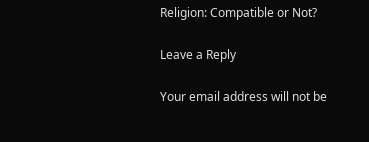Religion: Compatible or Not?

Leave a Reply

Your email address will not be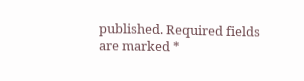published. Required fields are marked *